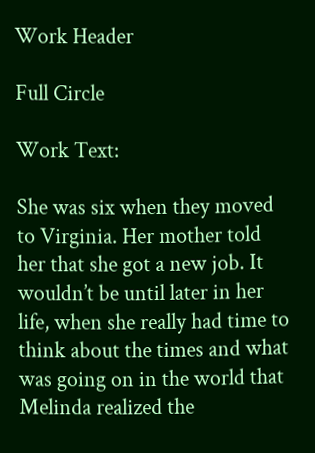Work Header

Full Circle

Work Text:

She was six when they moved to Virginia. Her mother told her that she got a new job. It wouldn’t be until later in her life, when she really had time to think about the times and what was going on in the world that Melinda realized the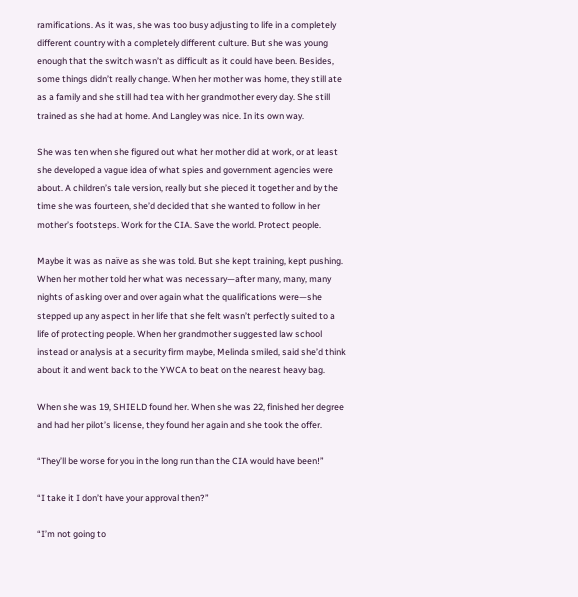ramifications. As it was, she was too busy adjusting to life in a completely different country with a completely different culture. But she was young enough that the switch wasn’t as difficult as it could have been. Besides, some things didn’t really change. When her mother was home, they still ate as a family and she still had tea with her grandmother every day. She still trained as she had at home. And Langley was nice. In its own way.

She was ten when she figured out what her mother did at work, or at least she developed a vague idea of what spies and government agencies were about. A children’s tale version, really but she pieced it together and by the time she was fourteen, she’d decided that she wanted to follow in her mother’s footsteps. Work for the CIA. Save the world. Protect people.

Maybe it was as naïve as she was told. But she kept training, kept pushing. When her mother told her what was necessary—after many, many, many nights of asking over and over again what the qualifications were—she stepped up any aspect in her life that she felt wasn’t perfectly suited to a life of protecting people. When her grandmother suggested law school instead or analysis at a security firm maybe, Melinda smiled, said she’d think about it and went back to the YWCA to beat on the nearest heavy bag.

When she was 19, SHIELD found her. When she was 22, finished her degree and had her pilot’s license, they found her again and she took the offer.

“They’ll be worse for you in the long run than the CIA would have been!”

“I take it I don’t have your approval then?”

“I’m not going to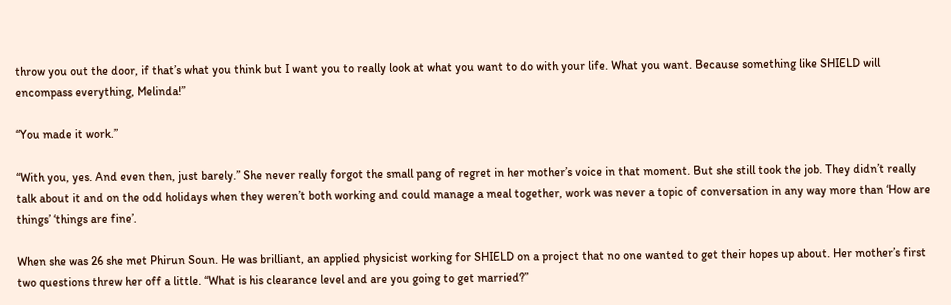throw you out the door, if that’s what you think but I want you to really look at what you want to do with your life. What you want. Because something like SHIELD will encompass everything, Melinda!”

“You made it work.”

“With you, yes. And even then, just barely.” She never really forgot the small pang of regret in her mother’s voice in that moment. But she still took the job. They didn’t really talk about it and on the odd holidays when they weren’t both working and could manage a meal together, work was never a topic of conversation in any way more than ‘How are things’ ‘things are fine’.

When she was 26 she met Phirun Soun. He was brilliant, an applied physicist working for SHIELD on a project that no one wanted to get their hopes up about. Her mother’s first two questions threw her off a little. “What is his clearance level and are you going to get married?”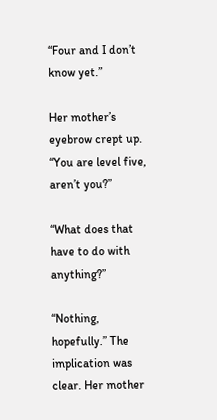“Four and I don’t know yet.”

Her mother’s eyebrow crept up. “You are level five, aren’t you?”

“What does that have to do with anything?”

“Nothing, hopefully.” The implication was clear. Her mother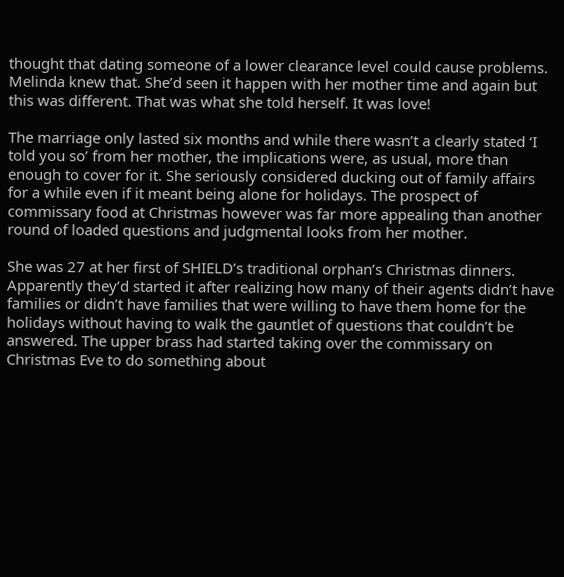thought that dating someone of a lower clearance level could cause problems. Melinda knew that. She’d seen it happen with her mother time and again but this was different. That was what she told herself. It was love!

The marriage only lasted six months and while there wasn’t a clearly stated ‘I told you so’ from her mother, the implications were, as usual, more than enough to cover for it. She seriously considered ducking out of family affairs for a while even if it meant being alone for holidays. The prospect of commissary food at Christmas however was far more appealing than another round of loaded questions and judgmental looks from her mother.

She was 27 at her first of SHIELD’s traditional orphan’s Christmas dinners. Apparently they’d started it after realizing how many of their agents didn’t have families or didn’t have families that were willing to have them home for the holidays without having to walk the gauntlet of questions that couldn’t be answered. The upper brass had started taking over the commissary on Christmas Eve to do something about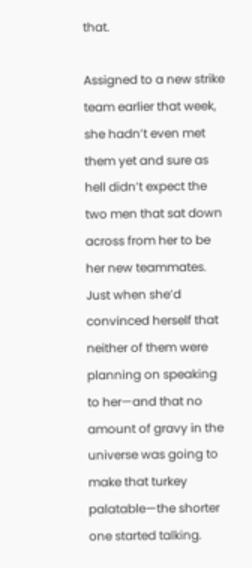that.

Assigned to a new strike team earlier that week, she hadn’t even met them yet and sure as hell didn’t expect the two men that sat down across from her to be her new teammates. Just when she’d convinced herself that neither of them were planning on speaking to her—and that no amount of gravy in the universe was going to make that turkey palatable—the shorter one started talking.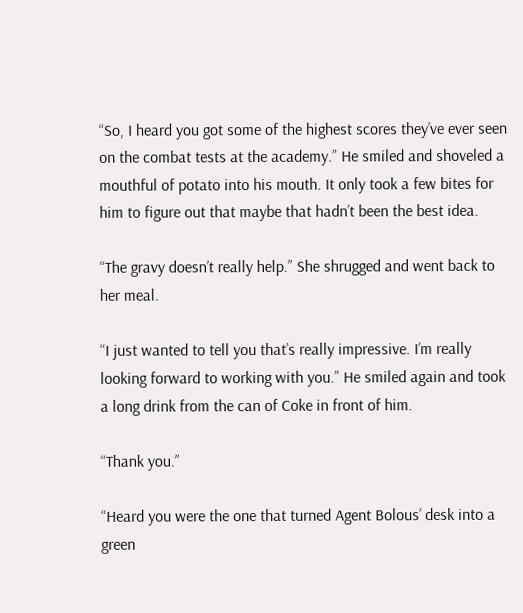“So, I heard you got some of the highest scores they’ve ever seen on the combat tests at the academy.” He smiled and shoveled a mouthful of potato into his mouth. It only took a few bites for him to figure out that maybe that hadn’t been the best idea.

“The gravy doesn’t really help.” She shrugged and went back to her meal.

“I just wanted to tell you that’s really impressive. I’m really looking forward to working with you.” He smiled again and took a long drink from the can of Coke in front of him.

“Thank you.”

“Heard you were the one that turned Agent Bolous’ desk into a green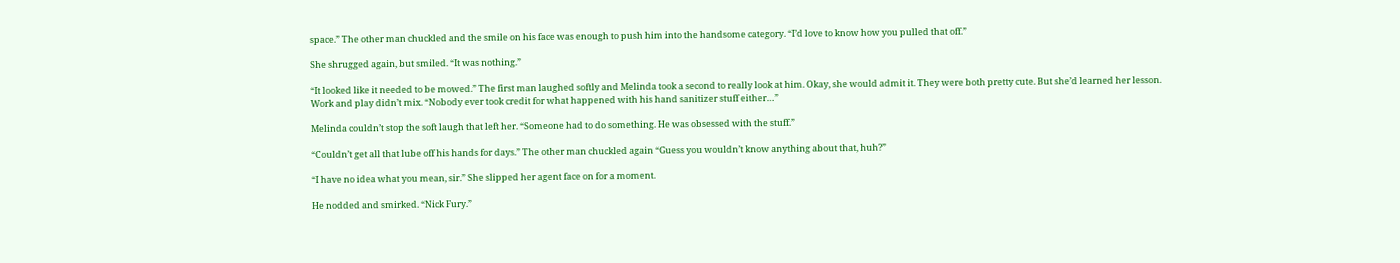space.” The other man chuckled and the smile on his face was enough to push him into the handsome category. “I’d love to know how you pulled that off.”

She shrugged again, but smiled. “It was nothing.”

“It looked like it needed to be mowed.” The first man laughed softly and Melinda took a second to really look at him. Okay, she would admit it. They were both pretty cute. But she’d learned her lesson. Work and play didn’t mix. “Nobody ever took credit for what happened with his hand sanitizer stuff either…”

Melinda couldn’t stop the soft laugh that left her. “Someone had to do something. He was obsessed with the stuff.”

“Couldn’t get all that lube off his hands for days.” The other man chuckled again “Guess you wouldn’t know anything about that, huh?”

“I have no idea what you mean, sir.” She slipped her agent face on for a moment.

He nodded and smirked. “Nick Fury.”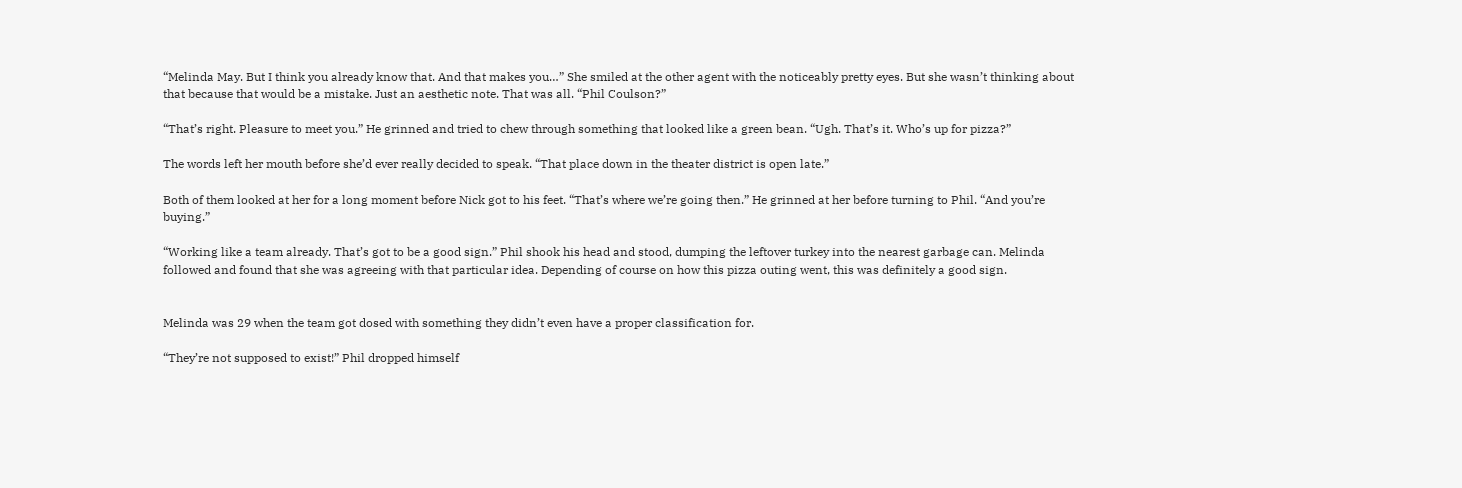“Melinda May. But I think you already know that. And that makes you…” She smiled at the other agent with the noticeably pretty eyes. But she wasn’t thinking about that because that would be a mistake. Just an aesthetic note. That was all. “Phil Coulson?”

“That’s right. Pleasure to meet you.” He grinned and tried to chew through something that looked like a green bean. “Ugh. That’s it. Who’s up for pizza?”

The words left her mouth before she’d ever really decided to speak. “That place down in the theater district is open late.”

Both of them looked at her for a long moment before Nick got to his feet. “That’s where we’re going then.” He grinned at her before turning to Phil. “And you’re buying.”

“Working like a team already. That’s got to be a good sign.” Phil shook his head and stood, dumping the leftover turkey into the nearest garbage can. Melinda followed and found that she was agreeing with that particular idea. Depending of course on how this pizza outing went, this was definitely a good sign.


Melinda was 29 when the team got dosed with something they didn’t even have a proper classification for.

“They’re not supposed to exist!” Phil dropped himself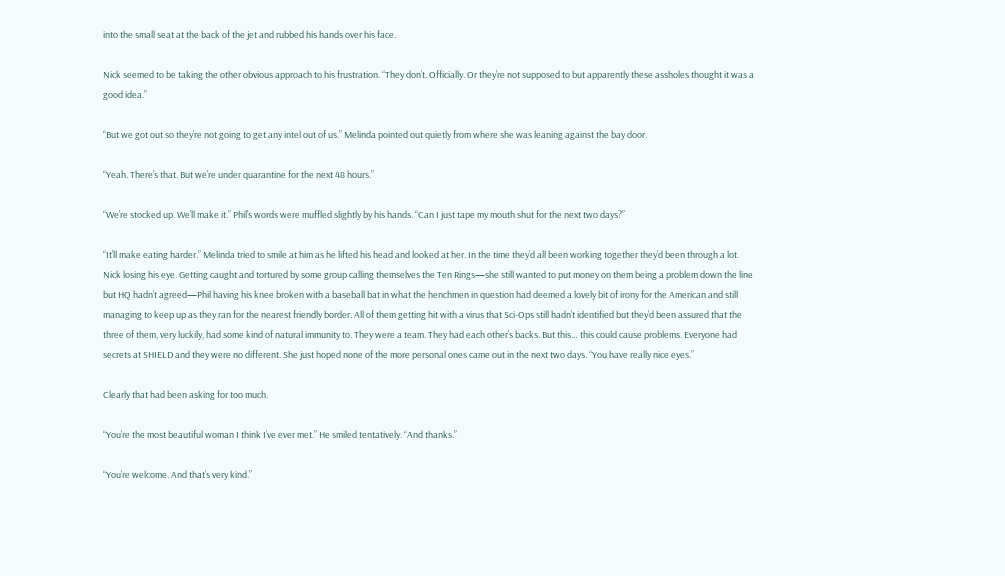into the small seat at the back of the jet and rubbed his hands over his face.

Nick seemed to be taking the other obvious approach to his frustration. “They don’t. Officially. Or they’re not supposed to but apparently these assholes thought it was a good idea.”

“But we got out so they’re not going to get any intel out of us.” Melinda pointed out quietly from where she was leaning against the bay door.

“Yeah. There’s that. But we’re under quarantine for the next 48 hours.”

“We’re stocked up. We’ll make it.” Phil’s words were muffled slightly by his hands. “Can I just tape my mouth shut for the next two days?”

“It’ll make eating harder.” Melinda tried to smile at him as he lifted his head and looked at her. In the time they’d all been working together they’d been through a lot. Nick losing his eye. Getting caught and tortured by some group calling themselves the Ten Rings—she still wanted to put money on them being a problem down the line but HQ hadn’t agreed—Phil having his knee broken with a baseball bat in what the henchmen in question had deemed a lovely bit of irony for the American and still managing to keep up as they ran for the nearest friendly border. All of them getting hit with a virus that Sci-Ops still hadn’t identified but they’d been assured that the three of them, very luckily, had some kind of natural immunity to. They were a team. They had each other’s backs. But this… this could cause problems. Everyone had secrets at SHIELD and they were no different. She just hoped none of the more personal ones came out in the next two days. “You have really nice eyes.”

Clearly that had been asking for too much.

“You’re the most beautiful woman I think I’ve ever met.” He smiled tentatively. “And thanks.”

“You’re welcome. And that’s very kind.”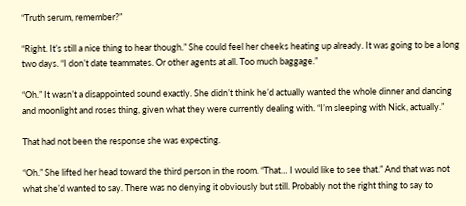“Truth serum, remember?”

“Right. It’s still a nice thing to hear though.” She could feel her cheeks heating up already. It was going to be a long two days. “I don’t date teammates. Or other agents at all. Too much baggage.”

“Oh.” It wasn’t a disappointed sound exactly. She didn’t think he’d actually wanted the whole dinner and dancing and moonlight and roses thing, given what they were currently dealing with. “I’m sleeping with Nick, actually.”

That had not been the response she was expecting.

“Oh.” She lifted her head toward the third person in the room. “That… I would like to see that.” And that was not what she’d wanted to say. There was no denying it obviously but still. Probably not the right thing to say to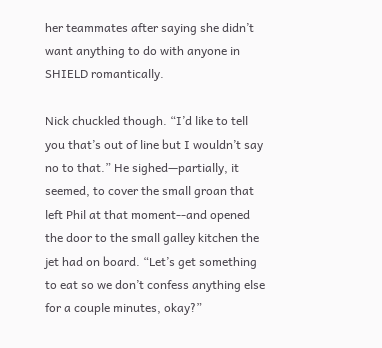her teammates after saying she didn’t want anything to do with anyone in SHIELD romantically.

Nick chuckled though. “I’d like to tell you that’s out of line but I wouldn’t say no to that.” He sighed—partially, it seemed, to cover the small groan that left Phil at that moment--and opened the door to the small galley kitchen the jet had on board. “Let’s get something to eat so we don’t confess anything else for a couple minutes, okay?”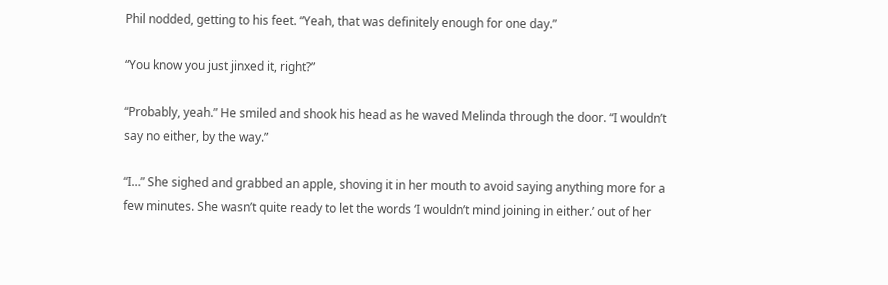Phil nodded, getting to his feet. “Yeah, that was definitely enough for one day.”

“You know you just jinxed it, right?”

“Probably, yeah.” He smiled and shook his head as he waved Melinda through the door. “I wouldn’t say no either, by the way.”

“I…” She sighed and grabbed an apple, shoving it in her mouth to avoid saying anything more for a few minutes. She wasn’t quite ready to let the words ‘I wouldn’t mind joining in either.’ out of her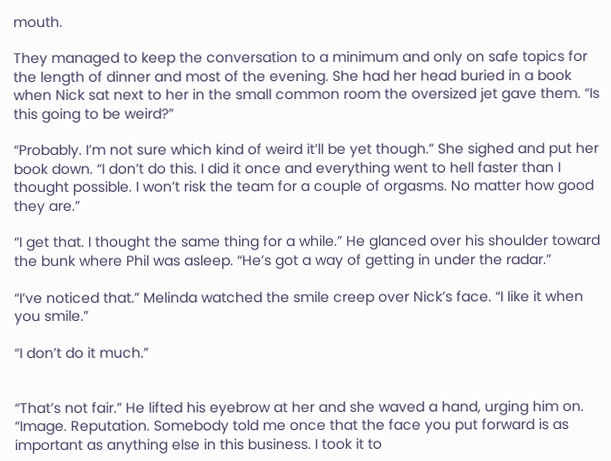mouth.

They managed to keep the conversation to a minimum and only on safe topics for the length of dinner and most of the evening. She had her head buried in a book when Nick sat next to her in the small common room the oversized jet gave them. “Is this going to be weird?”

“Probably. I’m not sure which kind of weird it’ll be yet though.” She sighed and put her book down. “I don’t do this. I did it once and everything went to hell faster than I thought possible. I won’t risk the team for a couple of orgasms. No matter how good they are.”

“I get that. I thought the same thing for a while.” He glanced over his shoulder toward the bunk where Phil was asleep. “He’s got a way of getting in under the radar.”

“I’ve noticed that.” Melinda watched the smile creep over Nick’s face. “I like it when you smile.”

“I don’t do it much.”


“That’s not fair.” He lifted his eyebrow at her and she waved a hand, urging him on. “Image. Reputation. Somebody told me once that the face you put forward is as important as anything else in this business. I took it to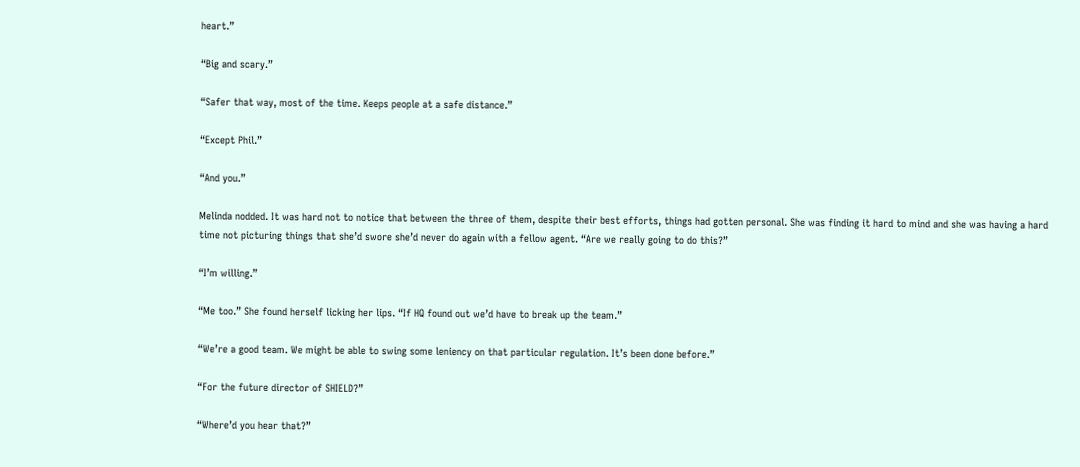heart.”

“Big and scary.”

“Safer that way, most of the time. Keeps people at a safe distance.”

“Except Phil.”

“And you.”

Melinda nodded. It was hard not to notice that between the three of them, despite their best efforts, things had gotten personal. She was finding it hard to mind and she was having a hard time not picturing things that she’d swore she’d never do again with a fellow agent. “Are we really going to do this?”

“I’m willing.”

“Me too.” She found herself licking her lips. “If HQ found out we’d have to break up the team.”

“We’re a good team. We might be able to swing some leniency on that particular regulation. It’s been done before.”

“For the future director of SHIELD?”

“Where’d you hear that?”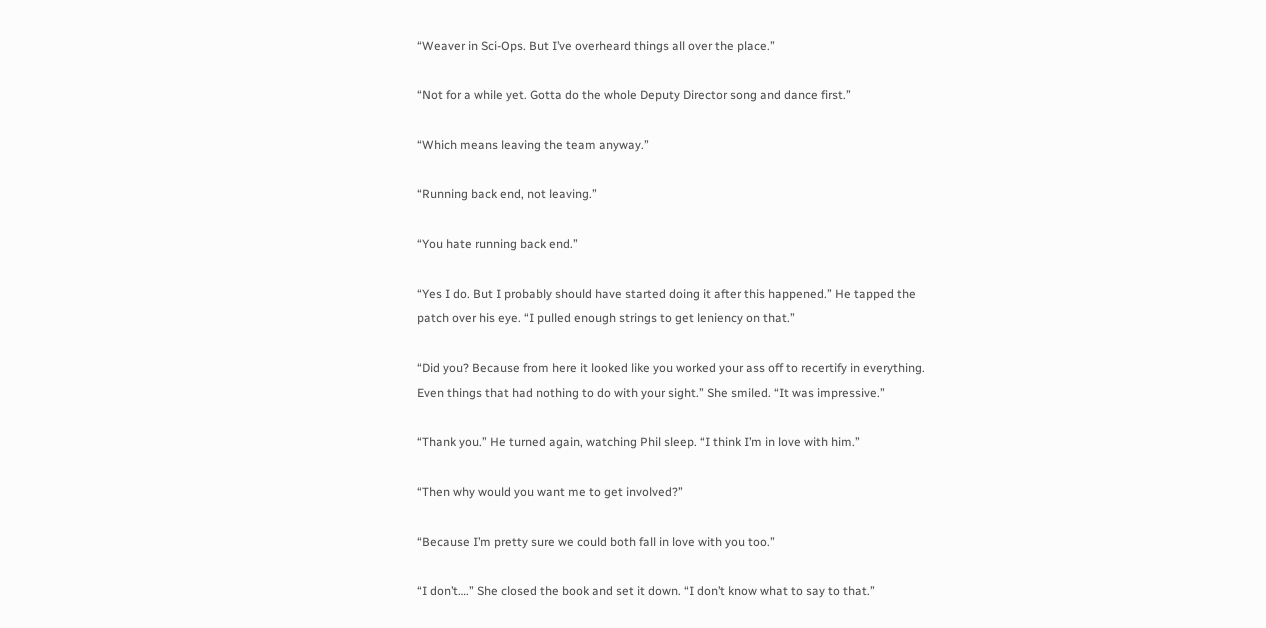“Weaver in Sci-Ops. But I’ve overheard things all over the place.”

“Not for a while yet. Gotta do the whole Deputy Director song and dance first.”

“Which means leaving the team anyway.”

“Running back end, not leaving.”

“You hate running back end.”

“Yes I do. But I probably should have started doing it after this happened.” He tapped the patch over his eye. “I pulled enough strings to get leniency on that.”

“Did you? Because from here it looked like you worked your ass off to recertify in everything. Even things that had nothing to do with your sight.” She smiled. “It was impressive.”

“Thank you.” He turned again, watching Phil sleep. “I think I’m in love with him.”

“Then why would you want me to get involved?”

“Because I’m pretty sure we could both fall in love with you too.”

“I don’t….” She closed the book and set it down. “I don’t know what to say to that.”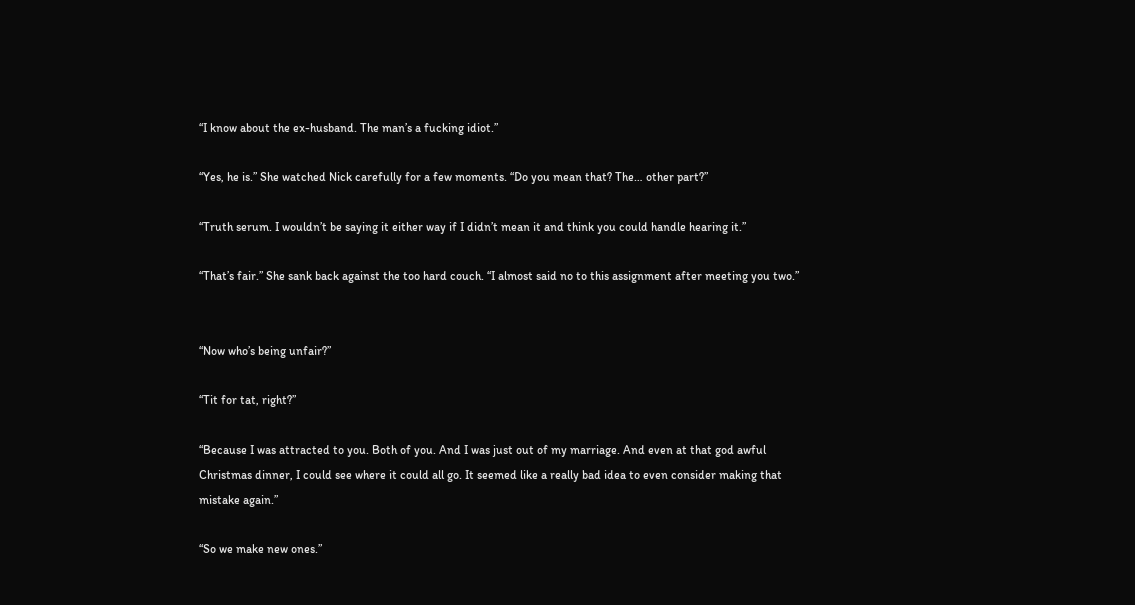“I know about the ex-husband. The man’s a fucking idiot.”

“Yes, he is.” She watched Nick carefully for a few moments. “Do you mean that? The… other part?”

“Truth serum. I wouldn’t be saying it either way if I didn’t mean it and think you could handle hearing it.”

“That’s fair.” She sank back against the too hard couch. “I almost said no to this assignment after meeting you two.”


“Now who’s being unfair?”

“Tit for tat, right?”

“Because I was attracted to you. Both of you. And I was just out of my marriage. And even at that god awful Christmas dinner, I could see where it could all go. It seemed like a really bad idea to even consider making that mistake again.”

“So we make new ones.”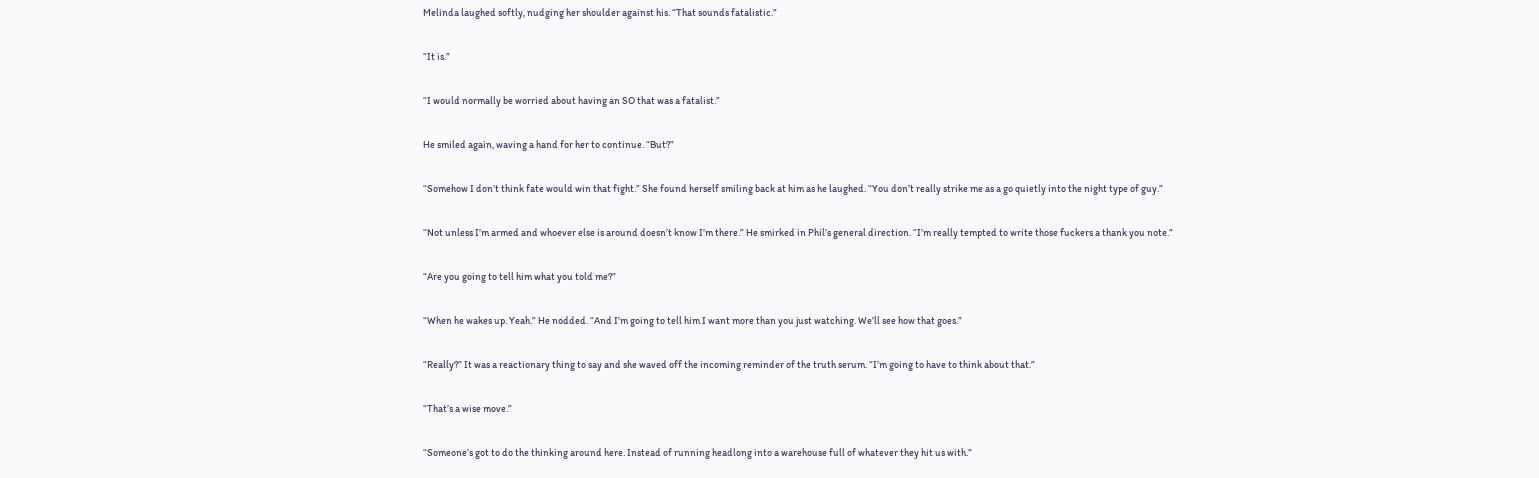Melinda laughed softly, nudging her shoulder against his. “That sounds fatalistic.”

“It is.”

“I would normally be worried about having an SO that was a fatalist.”

He smiled again, waving a hand for her to continue. “But?”

“Somehow I don’t think fate would win that fight.” She found herself smiling back at him as he laughed. “You don’t really strike me as a go quietly into the night type of guy.”

“Not unless I’m armed and whoever else is around doesn’t know I’m there.” He smirked in Phil’s general direction. “I’m really tempted to write those fuckers a thank you note.”

“Are you going to tell him what you told me?”

“When he wakes up. Yeah.” He nodded. “And I’m going to tell him I want more than you just watching. We’ll see how that goes.”

“Really?” It was a reactionary thing to say and she waved off the incoming reminder of the truth serum. “I’m going to have to think about that.”

“That’s a wise move.”

“Someone’s got to do the thinking around here. Instead of running headlong into a warehouse full of whatever they hit us with.”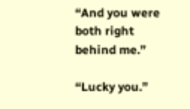“And you were both right behind me.”

“Lucky you.”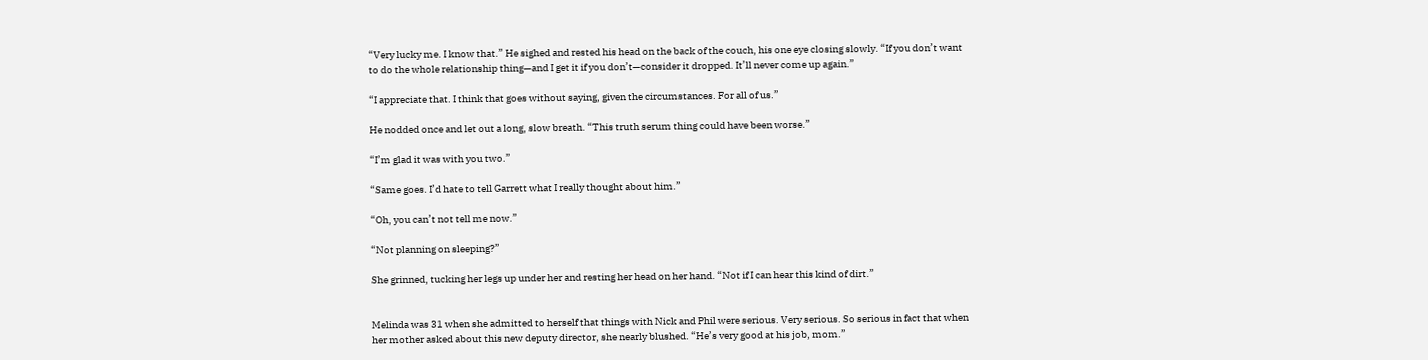“Very lucky me. I know that.” He sighed and rested his head on the back of the couch, his one eye closing slowly. “If you don’t want to do the whole relationship thing—and I get it if you don’t—consider it dropped. It’ll never come up again.”

“I appreciate that. I think that goes without saying, given the circumstances. For all of us.”

He nodded once and let out a long, slow breath. “This truth serum thing could have been worse.”

“I’m glad it was with you two.”

“Same goes. I’d hate to tell Garrett what I really thought about him.”

“Oh, you can’t not tell me now.”

“Not planning on sleeping?”

She grinned, tucking her legs up under her and resting her head on her hand. “Not if I can hear this kind of dirt.”


Melinda was 31 when she admitted to herself that things with Nick and Phil were serious. Very serious. So serious in fact that when her mother asked about this new deputy director, she nearly blushed. “He’s very good at his job, mom.”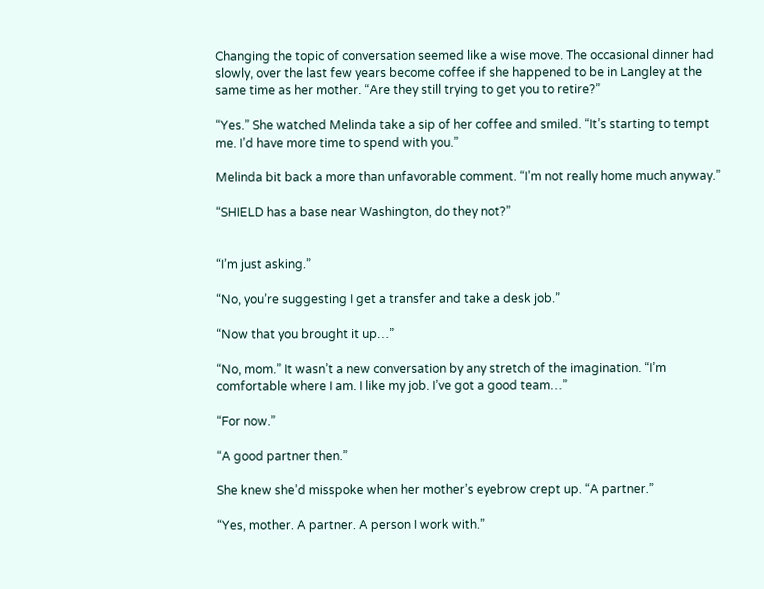Changing the topic of conversation seemed like a wise move. The occasional dinner had slowly, over the last few years become coffee if she happened to be in Langley at the same time as her mother. “Are they still trying to get you to retire?”

“Yes.” She watched Melinda take a sip of her coffee and smiled. “It’s starting to tempt me. I’d have more time to spend with you.”

Melinda bit back a more than unfavorable comment. “I’m not really home much anyway.”

“SHIELD has a base near Washington, do they not?”


“I’m just asking.”

“No, you’re suggesting I get a transfer and take a desk job.”

“Now that you brought it up…”

“No, mom.” It wasn’t a new conversation by any stretch of the imagination. “I’m comfortable where I am. I like my job. I’ve got a good team…”

“For now.”

“A good partner then.”

She knew she’d misspoke when her mother’s eyebrow crept up. “A partner.”

“Yes, mother. A partner. A person I work with.”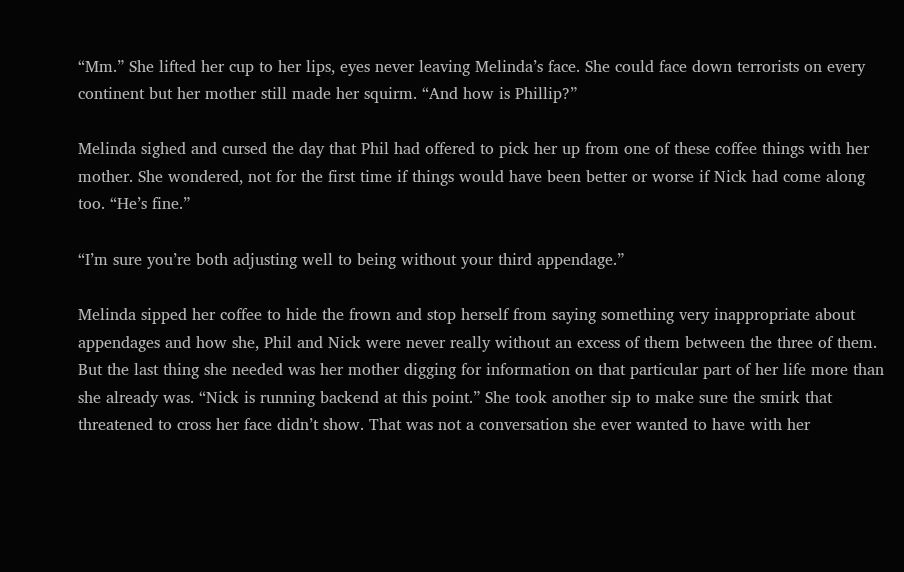“Mm.” She lifted her cup to her lips, eyes never leaving Melinda’s face. She could face down terrorists on every continent but her mother still made her squirm. “And how is Phillip?”

Melinda sighed and cursed the day that Phil had offered to pick her up from one of these coffee things with her mother. She wondered, not for the first time if things would have been better or worse if Nick had come along too. “He’s fine.”

“I’m sure you’re both adjusting well to being without your third appendage.”

Melinda sipped her coffee to hide the frown and stop herself from saying something very inappropriate about appendages and how she, Phil and Nick were never really without an excess of them between the three of them. But the last thing she needed was her mother digging for information on that particular part of her life more than she already was. “Nick is running backend at this point.” She took another sip to make sure the smirk that threatened to cross her face didn’t show. That was not a conversation she ever wanted to have with her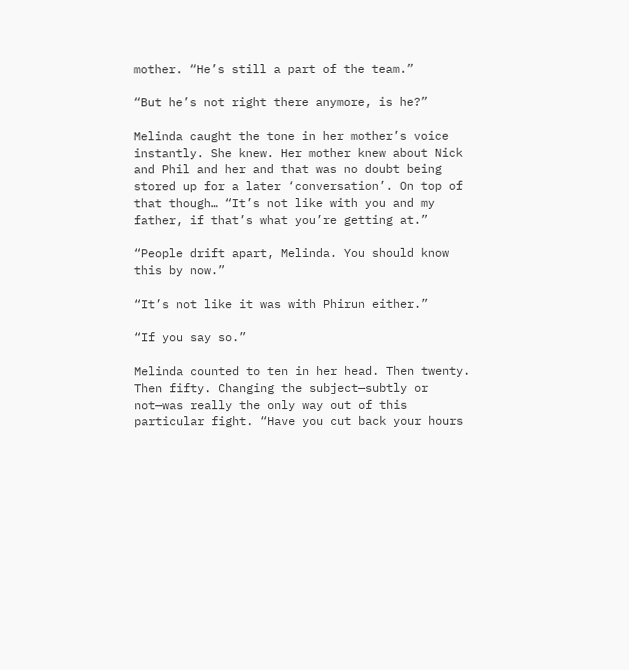mother. “He’s still a part of the team.”

“But he’s not right there anymore, is he?”

Melinda caught the tone in her mother’s voice instantly. She knew. Her mother knew about Nick and Phil and her and that was no doubt being stored up for a later ‘conversation’. On top of that though… “It’s not like with you and my father, if that’s what you’re getting at.”

“People drift apart, Melinda. You should know this by now.”

“It’s not like it was with Phirun either.”

“If you say so.”

Melinda counted to ten in her head. Then twenty. Then fifty. Changing the subject—subtly or not—was really the only way out of this particular fight. “Have you cut back your hours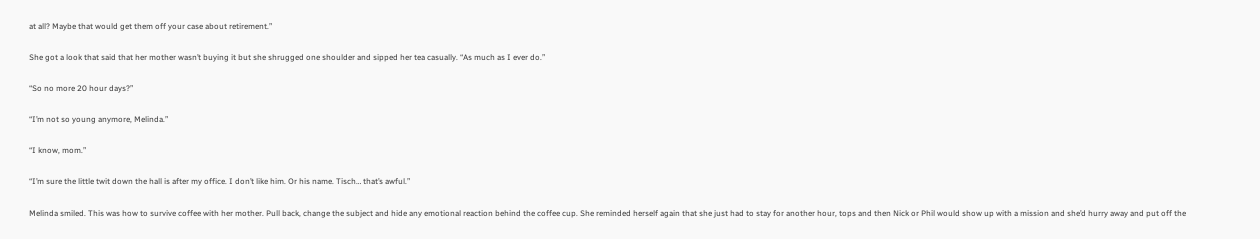at all? Maybe that would get them off your case about retirement.”

She got a look that said that her mother wasn’t buying it but she shrugged one shoulder and sipped her tea casually. “As much as I ever do.”

“So no more 20 hour days?”

“I’m not so young anymore, Melinda.”

“I know, mom.”

“I’m sure the little twit down the hall is after my office. I don’t like him. Or his name. Tisch… that’s awful.”

Melinda smiled. This was how to survive coffee with her mother. Pull back, change the subject and hide any emotional reaction behind the coffee cup. She reminded herself again that she just had to stay for another hour, tops and then Nick or Phil would show up with a mission and she’d hurry away and put off the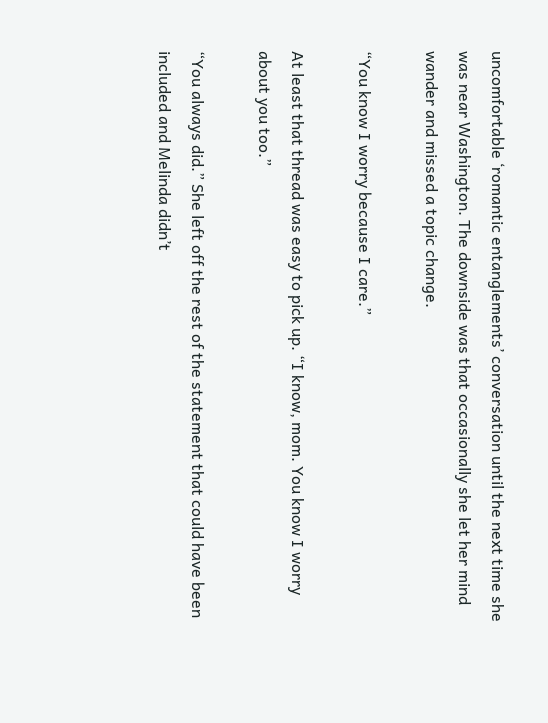uncomfortable ‘romantic entanglements’ conversation until the next time she was near Washington. The downside was that occasionally she let her mind wander and missed a topic change.

“You know I worry because I care.”

At least that thread was easy to pick up. “I know, mom. You know I worry about you too.”

“You always did.” She left off the rest of the statement that could have been included and Melinda didn’t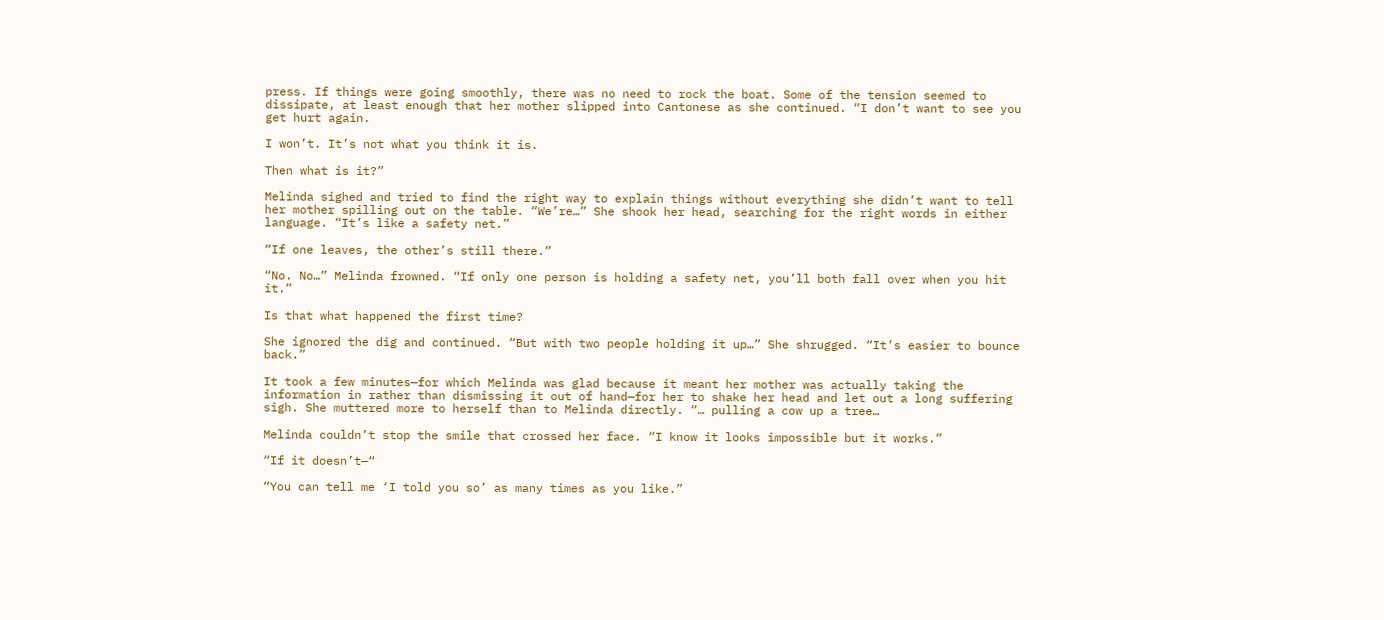press. If things were going smoothly, there was no need to rock the boat. Some of the tension seemed to dissipate, at least enough that her mother slipped into Cantonese as she continued. “I don’t want to see you get hurt again.

I won’t. It’s not what you think it is.

Then what is it?”

Melinda sighed and tried to find the right way to explain things without everything she didn’t want to tell her mother spilling out on the table. “We’re…” She shook her head, searching for the right words in either language. “It’s like a safety net.”

“If one leaves, the other’s still there.”

“No. No…” Melinda frowned. “If only one person is holding a safety net, you’ll both fall over when you hit it.”

Is that what happened the first time?

She ignored the dig and continued. “But with two people holding it up…” She shrugged. “It’s easier to bounce back.”

It took a few minutes—for which Melinda was glad because it meant her mother was actually taking the information in rather than dismissing it out of hand—for her to shake her head and let out a long suffering sigh. She muttered more to herself than to Melinda directly. “… pulling a cow up a tree…

Melinda couldn’t stop the smile that crossed her face. “I know it looks impossible but it works.”

“If it doesn’t—“

“You can tell me ‘I told you so’ as many times as you like.”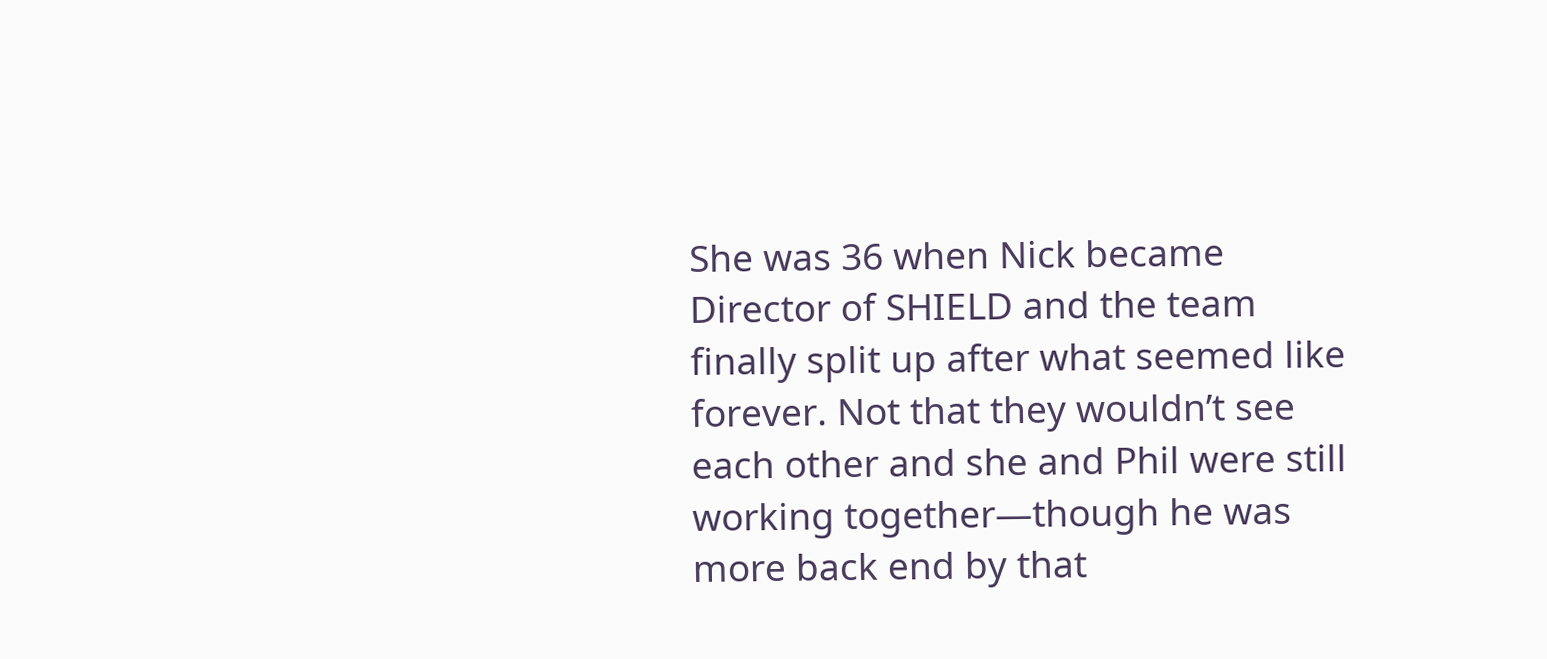She was 36 when Nick became Director of SHIELD and the team finally split up after what seemed like forever. Not that they wouldn’t see each other and she and Phil were still working together—though he was more back end by that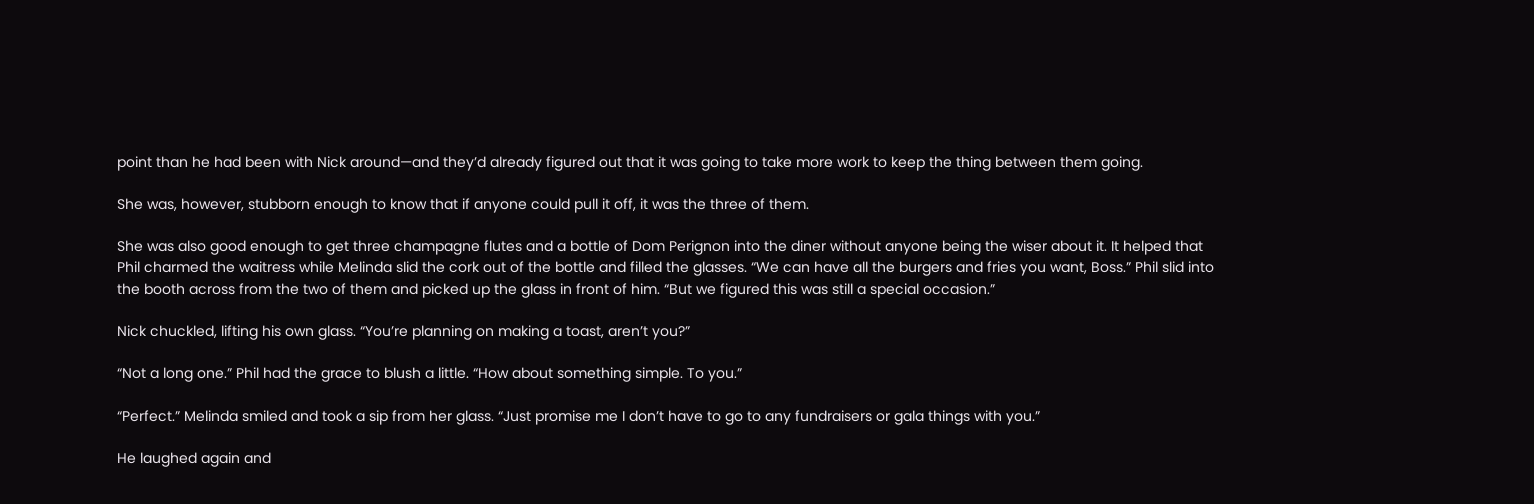point than he had been with Nick around—and they’d already figured out that it was going to take more work to keep the thing between them going.

She was, however, stubborn enough to know that if anyone could pull it off, it was the three of them.

She was also good enough to get three champagne flutes and a bottle of Dom Perignon into the diner without anyone being the wiser about it. It helped that Phil charmed the waitress while Melinda slid the cork out of the bottle and filled the glasses. “We can have all the burgers and fries you want, Boss.” Phil slid into the booth across from the two of them and picked up the glass in front of him. “But we figured this was still a special occasion.”

Nick chuckled, lifting his own glass. “You’re planning on making a toast, aren’t you?”

“Not a long one.” Phil had the grace to blush a little. “How about something simple. To you.”

“Perfect.” Melinda smiled and took a sip from her glass. “Just promise me I don’t have to go to any fundraisers or gala things with you.”

He laughed again and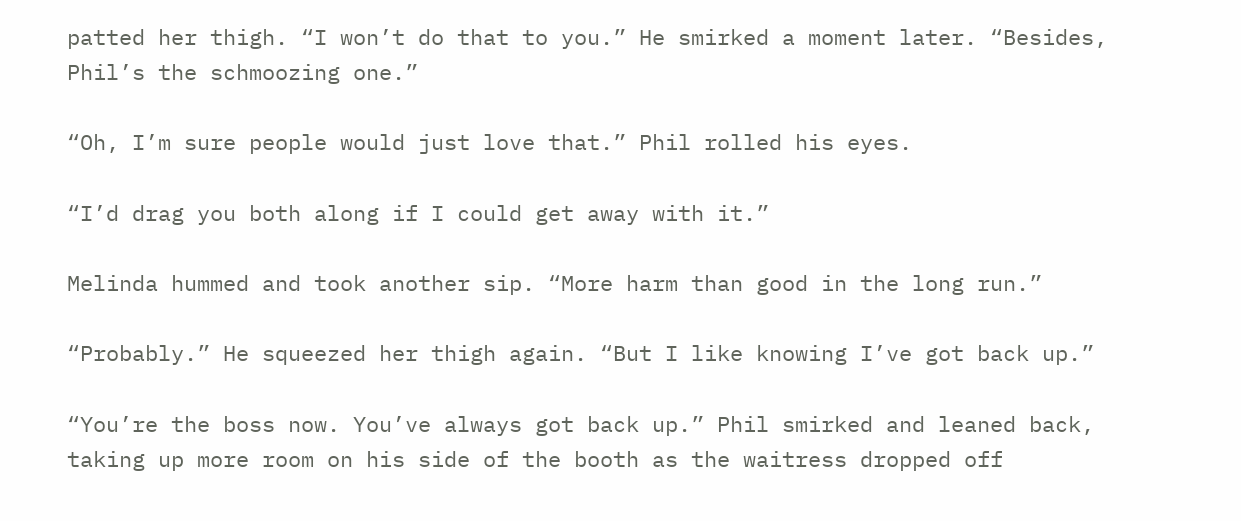patted her thigh. “I won’t do that to you.” He smirked a moment later. “Besides, Phil’s the schmoozing one.”

“Oh, I’m sure people would just love that.” Phil rolled his eyes.

“I’d drag you both along if I could get away with it.”

Melinda hummed and took another sip. “More harm than good in the long run.”

“Probably.” He squeezed her thigh again. “But I like knowing I’ve got back up.”

“You’re the boss now. You’ve always got back up.” Phil smirked and leaned back, taking up more room on his side of the booth as the waitress dropped off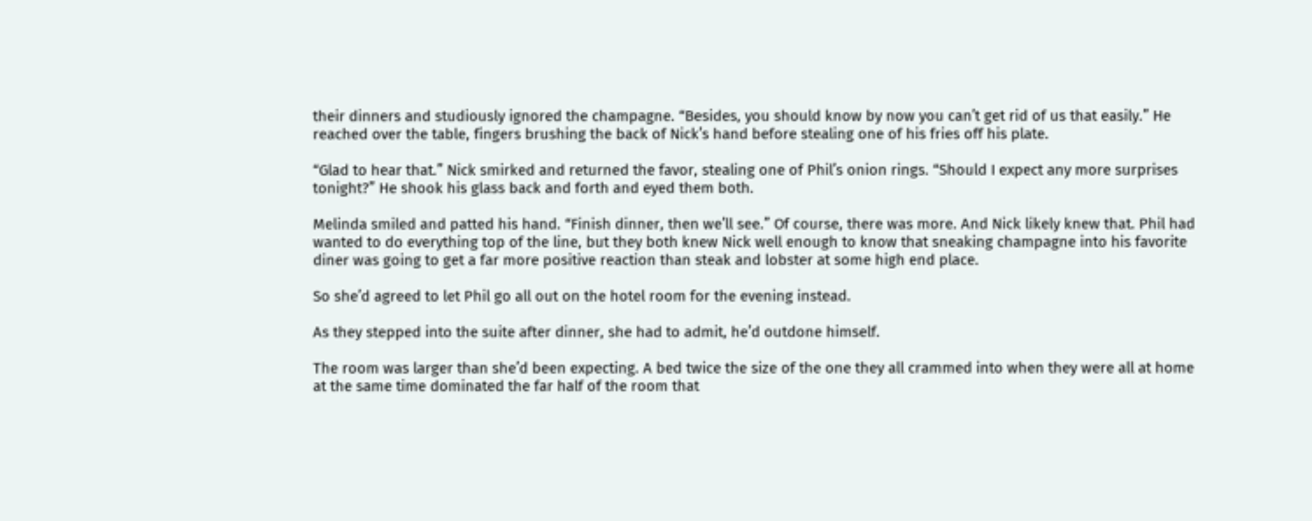their dinners and studiously ignored the champagne. “Besides, you should know by now you can’t get rid of us that easily.” He reached over the table, fingers brushing the back of Nick’s hand before stealing one of his fries off his plate.

“Glad to hear that.” Nick smirked and returned the favor, stealing one of Phil’s onion rings. “Should I expect any more surprises tonight?” He shook his glass back and forth and eyed them both.

Melinda smiled and patted his hand. “Finish dinner, then we’ll see.” Of course, there was more. And Nick likely knew that. Phil had wanted to do everything top of the line, but they both knew Nick well enough to know that sneaking champagne into his favorite diner was going to get a far more positive reaction than steak and lobster at some high end place.

So she’d agreed to let Phil go all out on the hotel room for the evening instead.

As they stepped into the suite after dinner, she had to admit, he’d outdone himself.

The room was larger than she’d been expecting. A bed twice the size of the one they all crammed into when they were all at home at the same time dominated the far half of the room that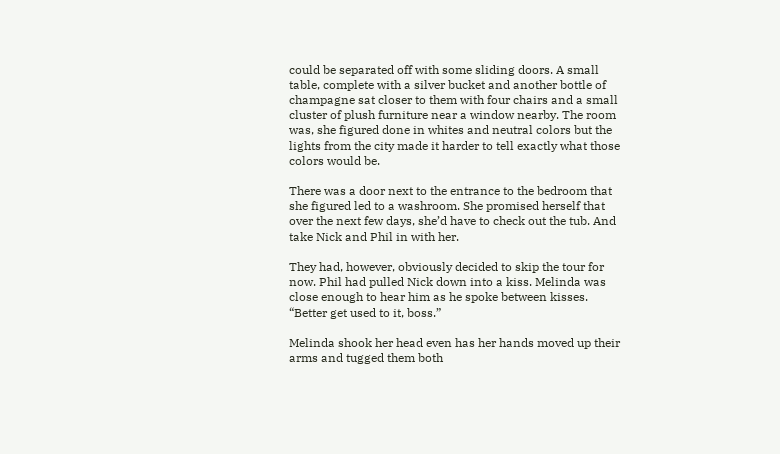could be separated off with some sliding doors. A small table, complete with a silver bucket and another bottle of champagne sat closer to them with four chairs and a small cluster of plush furniture near a window nearby. The room was, she figured done in whites and neutral colors but the lights from the city made it harder to tell exactly what those colors would be.

There was a door next to the entrance to the bedroom that she figured led to a washroom. She promised herself that over the next few days, she’d have to check out the tub. And take Nick and Phil in with her.

They had, however, obviously decided to skip the tour for now. Phil had pulled Nick down into a kiss. Melinda was close enough to hear him as he spoke between kisses. “Better get used to it, boss.”

Melinda shook her head even has her hands moved up their arms and tugged them both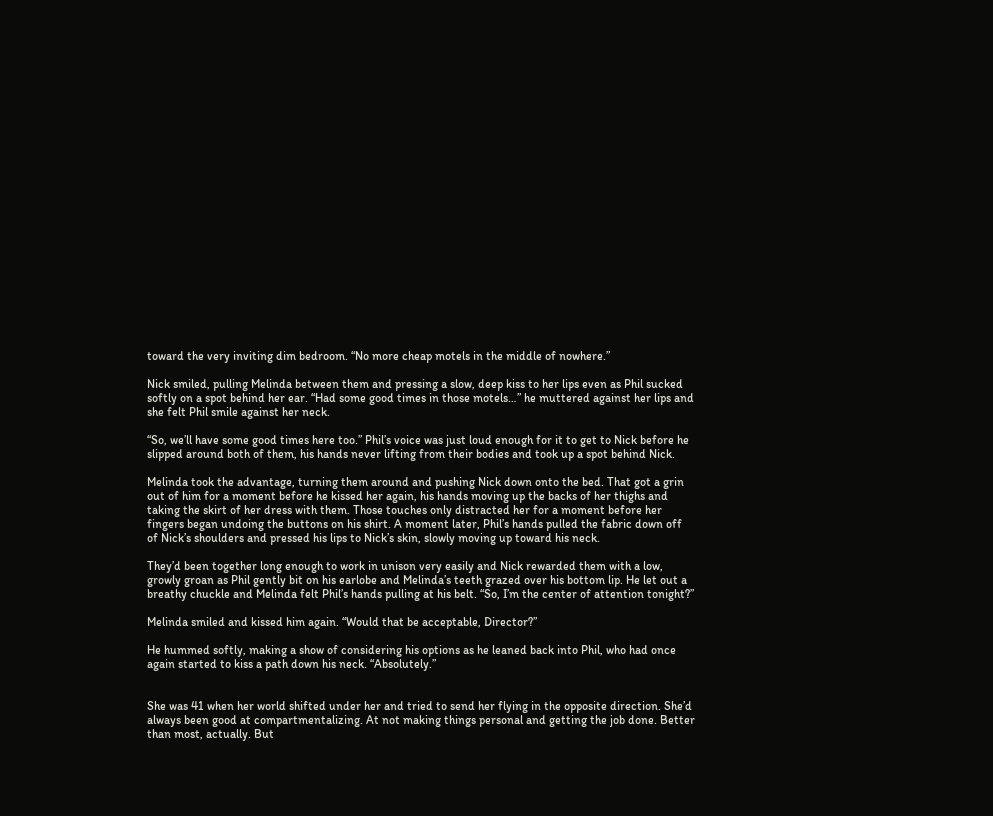toward the very inviting dim bedroom. “No more cheap motels in the middle of nowhere.”

Nick smiled, pulling Melinda between them and pressing a slow, deep kiss to her lips even as Phil sucked softly on a spot behind her ear. “Had some good times in those motels…” he muttered against her lips and she felt Phil smile against her neck.

“So, we’ll have some good times here too.” Phil’s voice was just loud enough for it to get to Nick before he slipped around both of them, his hands never lifting from their bodies and took up a spot behind Nick.

Melinda took the advantage, turning them around and pushing Nick down onto the bed. That got a grin out of him for a moment before he kissed her again, his hands moving up the backs of her thighs and taking the skirt of her dress with them. Those touches only distracted her for a moment before her fingers began undoing the buttons on his shirt. A moment later, Phil’s hands pulled the fabric down off of Nick’s shoulders and pressed his lips to Nick’s skin, slowly moving up toward his neck.

They’d been together long enough to work in unison very easily and Nick rewarded them with a low, growly groan as Phil gently bit on his earlobe and Melinda’s teeth grazed over his bottom lip. He let out a breathy chuckle and Melinda felt Phil’s hands pulling at his belt. “So, I’m the center of attention tonight?”

Melinda smiled and kissed him again. “Would that be acceptable, Director?”

He hummed softly, making a show of considering his options as he leaned back into Phil, who had once again started to kiss a path down his neck. “Absolutely.”


She was 41 when her world shifted under her and tried to send her flying in the opposite direction. She’d always been good at compartmentalizing. At not making things personal and getting the job done. Better than most, actually. But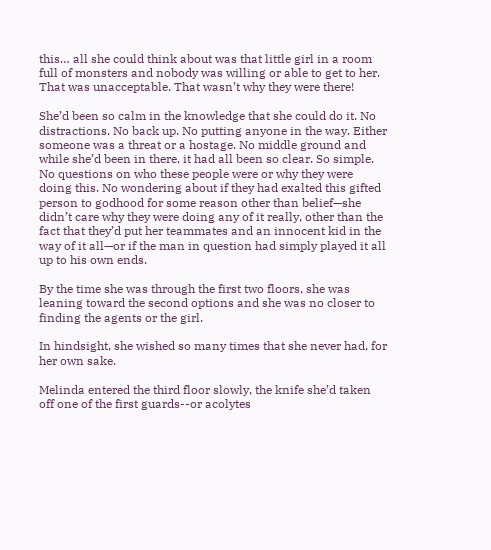this… all she could think about was that little girl in a room full of monsters and nobody was willing or able to get to her. That was unacceptable. That wasn’t why they were there!

She’d been so calm in the knowledge that she could do it. No distractions. No back up. No putting anyone in the way. Either someone was a threat or a hostage. No middle ground and while she’d been in there, it had all been so clear. So simple. No questions on who these people were or why they were doing this. No wondering about if they had exalted this gifted person to godhood for some reason other than belief—she didn’t care why they were doing any of it really, other than the fact that they’d put her teammates and an innocent kid in the way of it all—or if the man in question had simply played it all up to his own ends.

By the time she was through the first two floors, she was leaning toward the second options and she was no closer to finding the agents or the girl.

In hindsight, she wished so many times that she never had, for her own sake.

Melinda entered the third floor slowly, the knife she’d taken off one of the first guards--or acolytes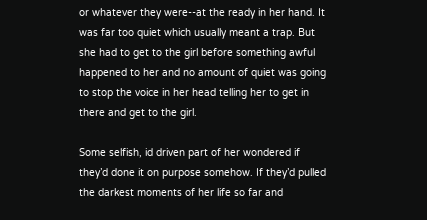or whatever they were--at the ready in her hand. It was far too quiet which usually meant a trap. But she had to get to the girl before something awful happened to her and no amount of quiet was going to stop the voice in her head telling her to get in there and get to the girl.

Some selfish, id driven part of her wondered if they’d done it on purpose somehow. If they’d pulled the darkest moments of her life so far and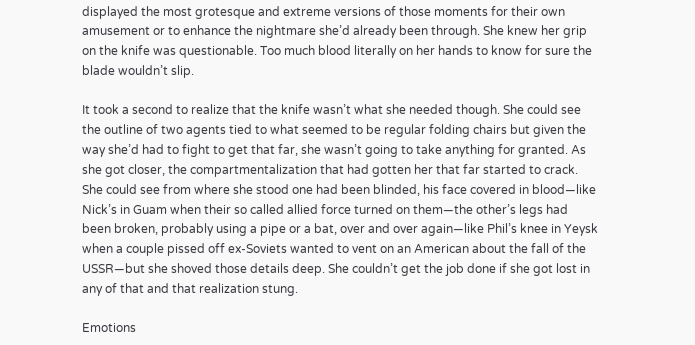displayed the most grotesque and extreme versions of those moments for their own amusement or to enhance the nightmare she’d already been through. She knew her grip on the knife was questionable. Too much blood literally on her hands to know for sure the blade wouldn’t slip.

It took a second to realize that the knife wasn’t what she needed though. She could see the outline of two agents tied to what seemed to be regular folding chairs but given the way she’d had to fight to get that far, she wasn’t going to take anything for granted. As she got closer, the compartmentalization that had gotten her that far started to crack. She could see from where she stood one had been blinded, his face covered in blood—like Nick’s in Guam when their so called allied force turned on them—the other’s legs had been broken, probably using a pipe or a bat, over and over again—like Phil’s knee in Yeysk when a couple pissed off ex-Soviets wanted to vent on an American about the fall of the USSR—but she shoved those details deep. She couldn’t get the job done if she got lost in any of that and that realization stung.

Emotions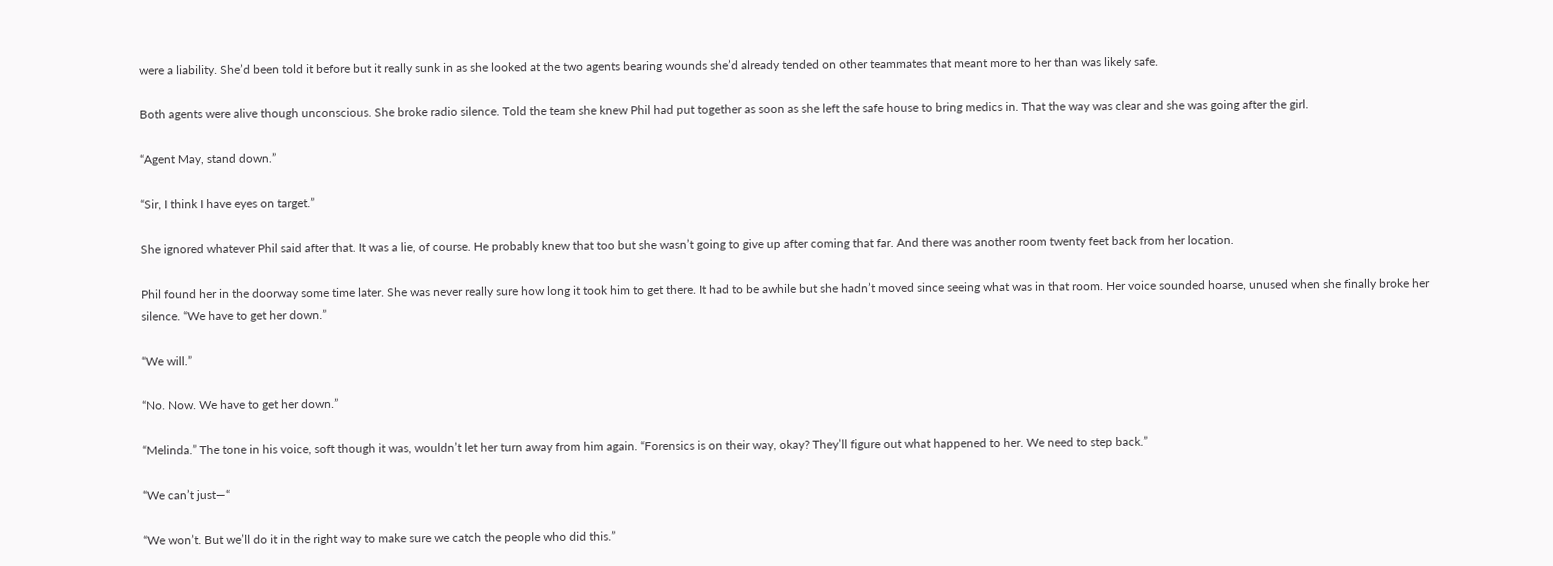were a liability. She’d been told it before but it really sunk in as she looked at the two agents bearing wounds she’d already tended on other teammates that meant more to her than was likely safe.

Both agents were alive though unconscious. She broke radio silence. Told the team she knew Phil had put together as soon as she left the safe house to bring medics in. That the way was clear and she was going after the girl.

“Agent May, stand down.”

“Sir, I think I have eyes on target.”

She ignored whatever Phil said after that. It was a lie, of course. He probably knew that too but she wasn’t going to give up after coming that far. And there was another room twenty feet back from her location.

Phil found her in the doorway some time later. She was never really sure how long it took him to get there. It had to be awhile but she hadn’t moved since seeing what was in that room. Her voice sounded hoarse, unused when she finally broke her silence. “We have to get her down.”

“We will.”

“No. Now. We have to get her down.”

“Melinda.” The tone in his voice, soft though it was, wouldn’t let her turn away from him again. “Forensics is on their way, okay? They’ll figure out what happened to her. We need to step back.”

“We can’t just—“

“We won’t. But we’ll do it in the right way to make sure we catch the people who did this.”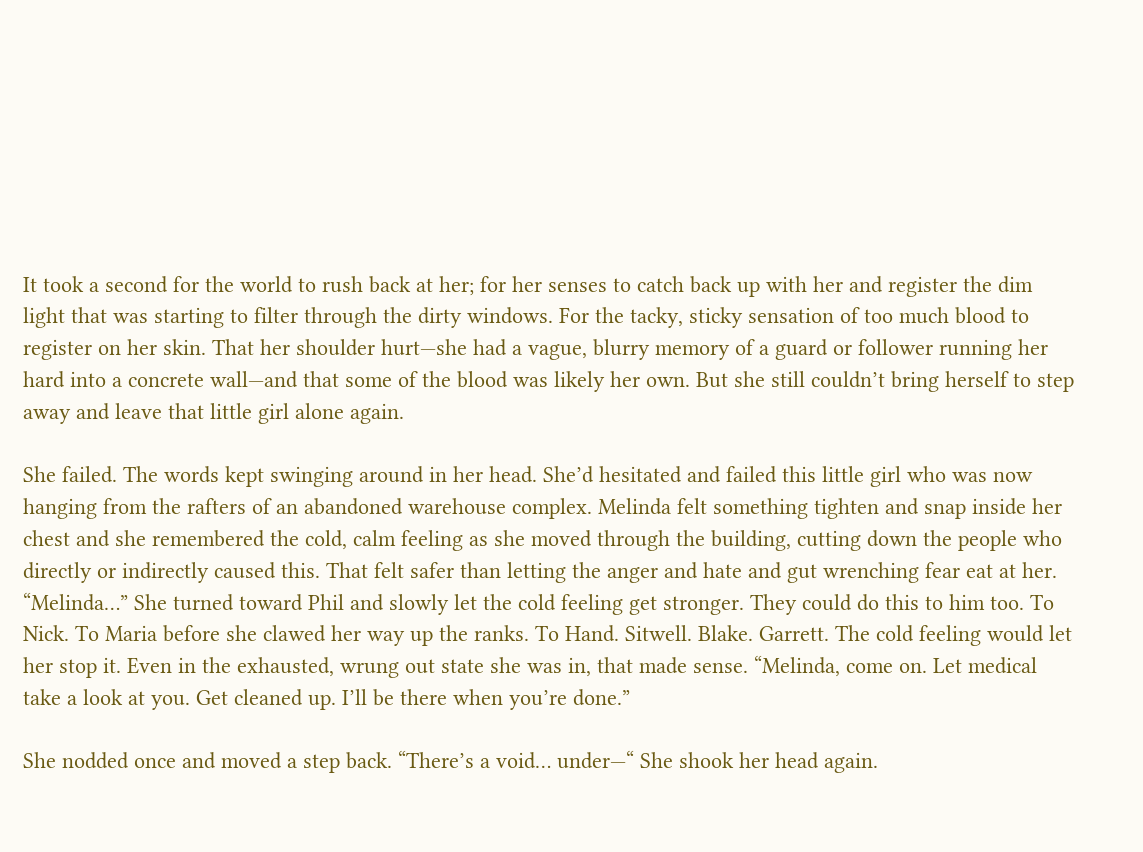It took a second for the world to rush back at her; for her senses to catch back up with her and register the dim light that was starting to filter through the dirty windows. For the tacky, sticky sensation of too much blood to register on her skin. That her shoulder hurt—she had a vague, blurry memory of a guard or follower running her hard into a concrete wall—and that some of the blood was likely her own. But she still couldn’t bring herself to step away and leave that little girl alone again.

She failed. The words kept swinging around in her head. She’d hesitated and failed this little girl who was now hanging from the rafters of an abandoned warehouse complex. Melinda felt something tighten and snap inside her chest and she remembered the cold, calm feeling as she moved through the building, cutting down the people who directly or indirectly caused this. That felt safer than letting the anger and hate and gut wrenching fear eat at her. “Melinda…” She turned toward Phil and slowly let the cold feeling get stronger. They could do this to him too. To Nick. To Maria before she clawed her way up the ranks. To Hand. Sitwell. Blake. Garrett. The cold feeling would let her stop it. Even in the exhausted, wrung out state she was in, that made sense. “Melinda, come on. Let medical take a look at you. Get cleaned up. I’ll be there when you’re done.”

She nodded once and moved a step back. “There’s a void… under—“ She shook her head again.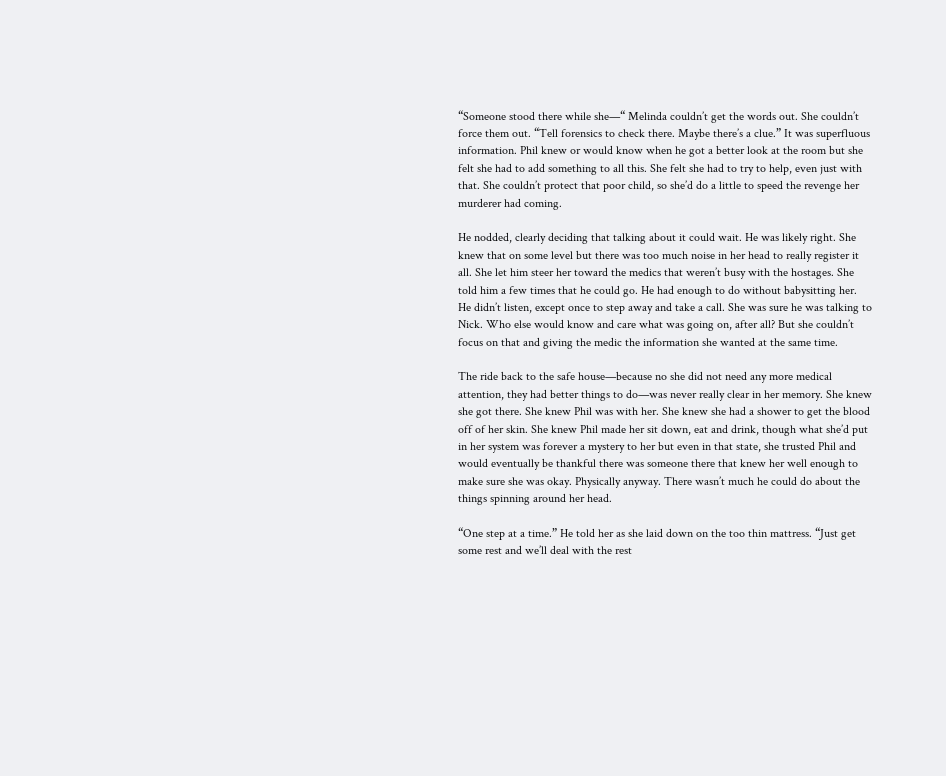“Someone stood there while she—“ Melinda couldn’t get the words out. She couldn’t force them out. “Tell forensics to check there. Maybe there’s a clue.” It was superfluous information. Phil knew or would know when he got a better look at the room but she felt she had to add something to all this. She felt she had to try to help, even just with that. She couldn’t protect that poor child, so she’d do a little to speed the revenge her murderer had coming.

He nodded, clearly deciding that talking about it could wait. He was likely right. She knew that on some level but there was too much noise in her head to really register it all. She let him steer her toward the medics that weren’t busy with the hostages. She told him a few times that he could go. He had enough to do without babysitting her. He didn’t listen, except once to step away and take a call. She was sure he was talking to Nick. Who else would know and care what was going on, after all? But she couldn’t focus on that and giving the medic the information she wanted at the same time.

The ride back to the safe house—because no she did not need any more medical attention, they had better things to do—was never really clear in her memory. She knew she got there. She knew Phil was with her. She knew she had a shower to get the blood off of her skin. She knew Phil made her sit down, eat and drink, though what she’d put in her system was forever a mystery to her but even in that state, she trusted Phil and would eventually be thankful there was someone there that knew her well enough to make sure she was okay. Physically anyway. There wasn’t much he could do about the things spinning around her head.

“One step at a time.” He told her as she laid down on the too thin mattress. “Just get some rest and we’ll deal with the rest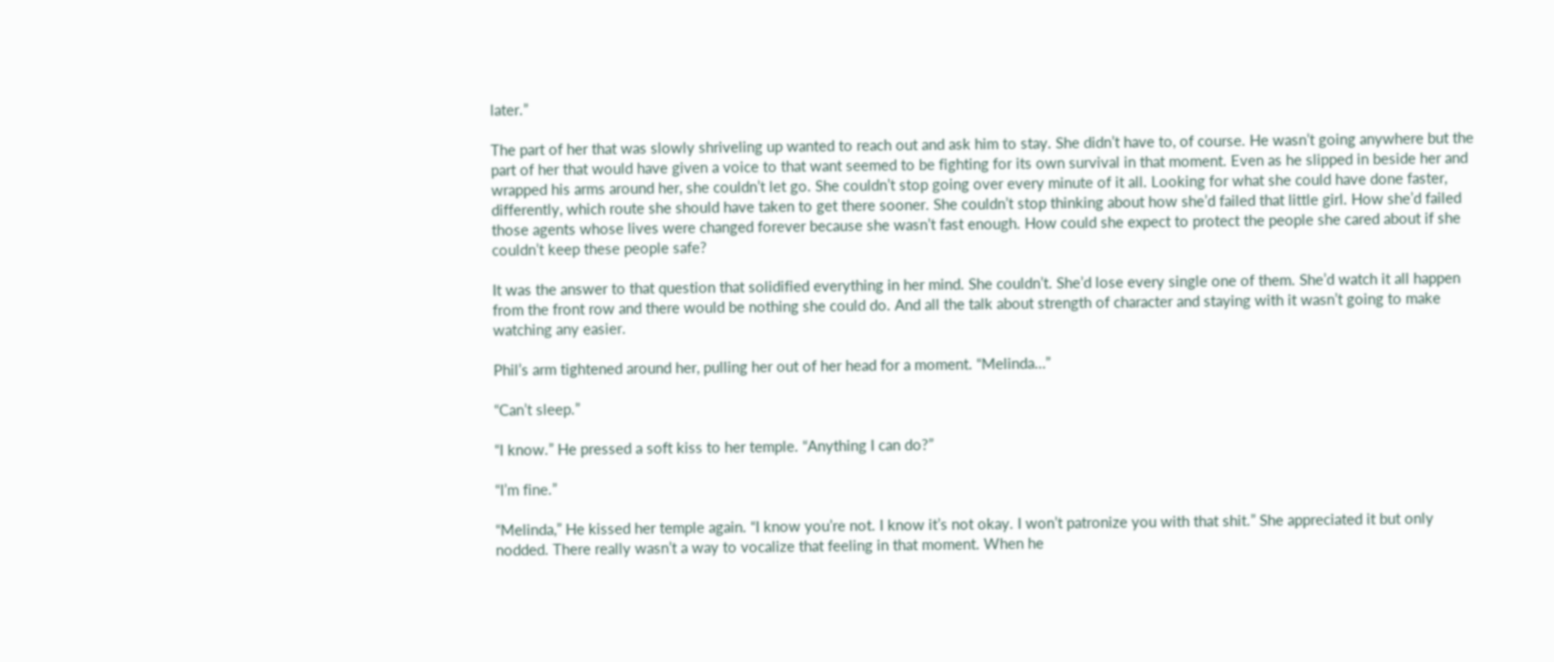later.”

The part of her that was slowly shriveling up wanted to reach out and ask him to stay. She didn’t have to, of course. He wasn’t going anywhere but the part of her that would have given a voice to that want seemed to be fighting for its own survival in that moment. Even as he slipped in beside her and wrapped his arms around her, she couldn’t let go. She couldn’t stop going over every minute of it all. Looking for what she could have done faster, differently, which route she should have taken to get there sooner. She couldn’t stop thinking about how she’d failed that little girl. How she’d failed those agents whose lives were changed forever because she wasn’t fast enough. How could she expect to protect the people she cared about if she couldn’t keep these people safe?

It was the answer to that question that solidified everything in her mind. She couldn’t. She’d lose every single one of them. She’d watch it all happen from the front row and there would be nothing she could do. And all the talk about strength of character and staying with it wasn’t going to make watching any easier.

Phil’s arm tightened around her, pulling her out of her head for a moment. “Melinda…”

“Can’t sleep.”

“I know.” He pressed a soft kiss to her temple. “Anything I can do?”

“I’m fine.”

“Melinda,” He kissed her temple again. “I know you’re not. I know it’s not okay. I won’t patronize you with that shit.” She appreciated it but only nodded. There really wasn’t a way to vocalize that feeling in that moment. When he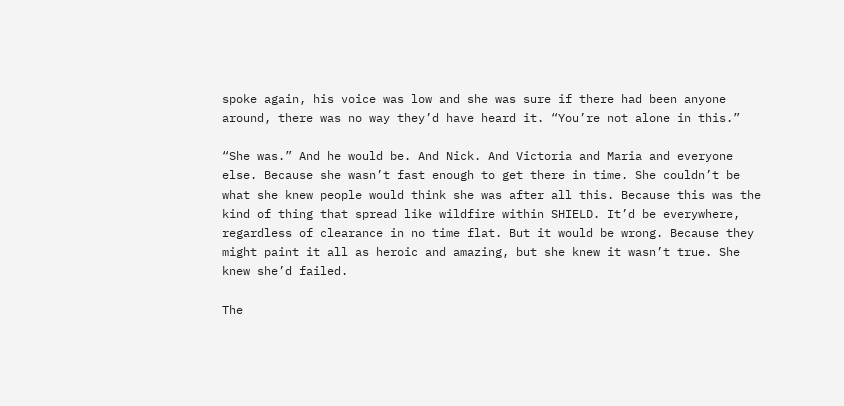spoke again, his voice was low and she was sure if there had been anyone around, there was no way they’d have heard it. “You’re not alone in this.”

“She was.” And he would be. And Nick. And Victoria and Maria and everyone else. Because she wasn’t fast enough to get there in time. She couldn’t be what she knew people would think she was after all this. Because this was the kind of thing that spread like wildfire within SHIELD. It’d be everywhere, regardless of clearance in no time flat. But it would be wrong. Because they might paint it all as heroic and amazing, but she knew it wasn’t true. She knew she’d failed.

The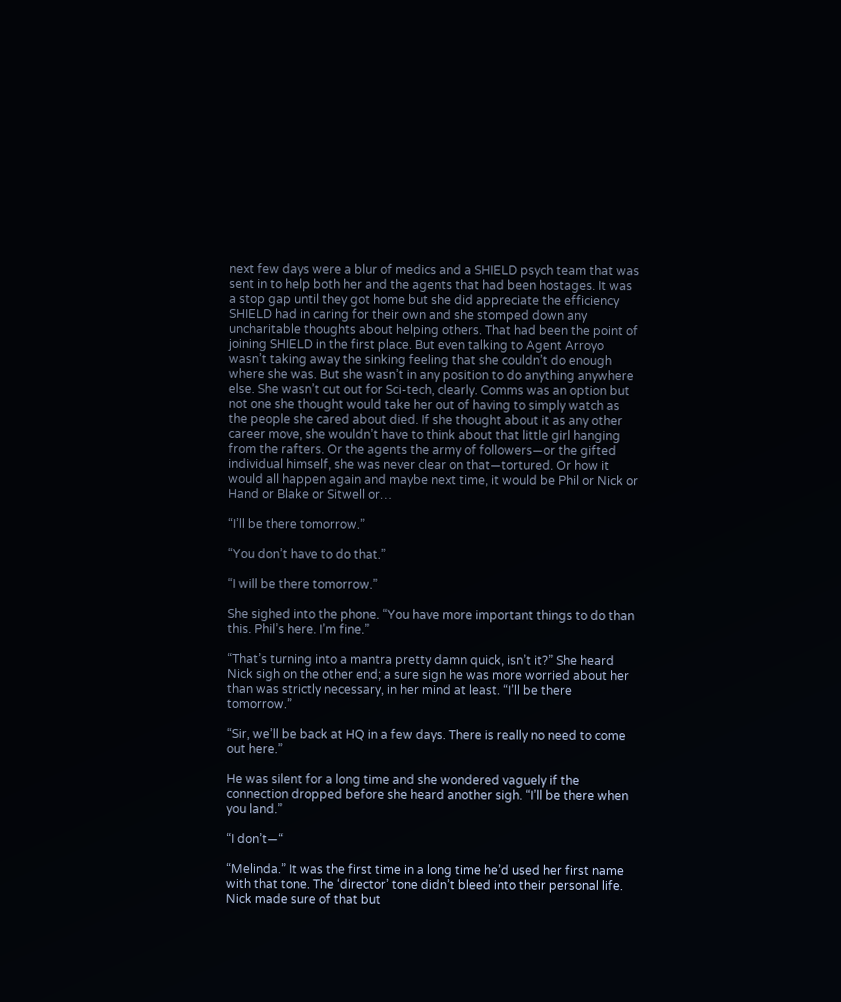next few days were a blur of medics and a SHIELD psych team that was sent in to help both her and the agents that had been hostages. It was a stop gap until they got home but she did appreciate the efficiency SHIELD had in caring for their own and she stomped down any uncharitable thoughts about helping others. That had been the point of joining SHIELD in the first place. But even talking to Agent Arroyo wasn’t taking away the sinking feeling that she couldn’t do enough where she was. But she wasn’t in any position to do anything anywhere else. She wasn’t cut out for Sci-tech, clearly. Comms was an option but not one she thought would take her out of having to simply watch as the people she cared about died. If she thought about it as any other career move, she wouldn’t have to think about that little girl hanging from the rafters. Or the agents the army of followers—or the gifted individual himself, she was never clear on that—tortured. Or how it would all happen again and maybe next time, it would be Phil or Nick or Hand or Blake or Sitwell or…

“I’ll be there tomorrow.”

“You don’t have to do that.”

“I will be there tomorrow.”

She sighed into the phone. “You have more important things to do than this. Phil’s here. I’m fine.”

“That’s turning into a mantra pretty damn quick, isn’t it?” She heard Nick sigh on the other end; a sure sign he was more worried about her than was strictly necessary, in her mind at least. “I’ll be there tomorrow.”

“Sir, we’ll be back at HQ in a few days. There is really no need to come out here.”

He was silent for a long time and she wondered vaguely if the connection dropped before she heard another sigh. “I’ll be there when you land.”

“I don’t—“

“Melinda.” It was the first time in a long time he’d used her first name with that tone. The ‘director’ tone didn’t bleed into their personal life. Nick made sure of that but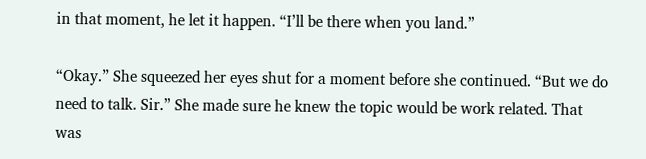in that moment, he let it happen. “I’ll be there when you land.”

“Okay.” She squeezed her eyes shut for a moment before she continued. “But we do need to talk. Sir.” She made sure he knew the topic would be work related. That was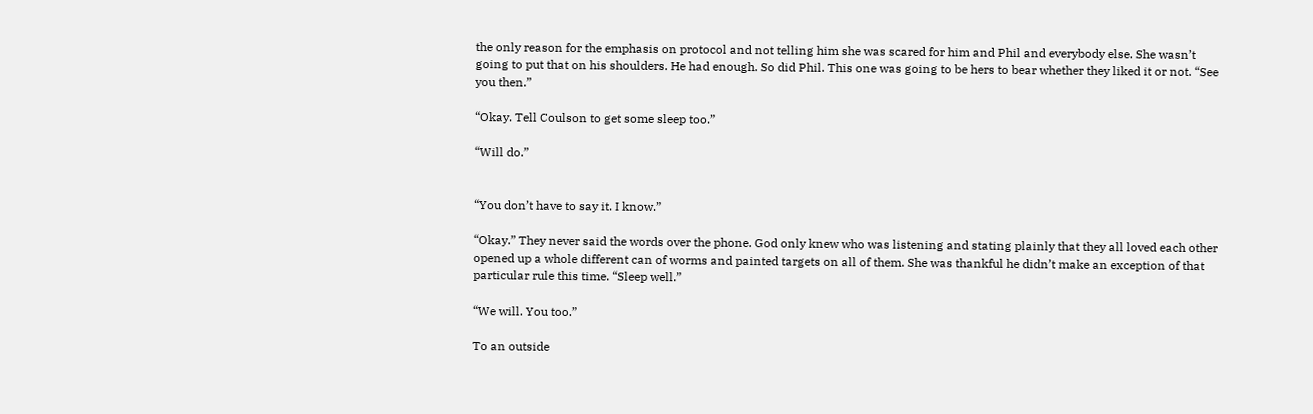the only reason for the emphasis on protocol and not telling him she was scared for him and Phil and everybody else. She wasn’t going to put that on his shoulders. He had enough. So did Phil. This one was going to be hers to bear whether they liked it or not. “See you then.”

“Okay. Tell Coulson to get some sleep too.”

“Will do.”


“You don’t have to say it. I know.”

“Okay.” They never said the words over the phone. God only knew who was listening and stating plainly that they all loved each other opened up a whole different can of worms and painted targets on all of them. She was thankful he didn’t make an exception of that particular rule this time. “Sleep well.”

“We will. You too.”

To an outside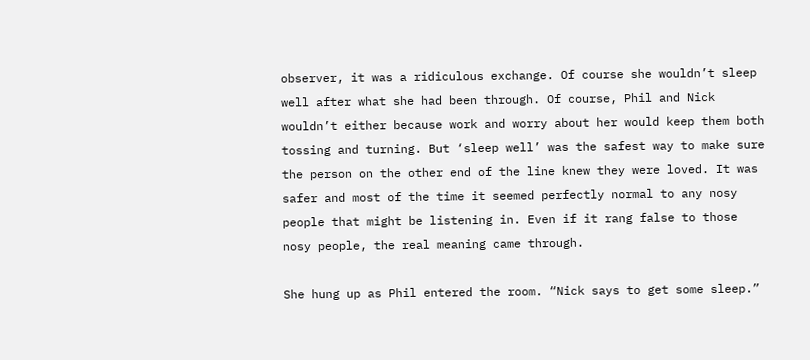observer, it was a ridiculous exchange. Of course she wouldn’t sleep well after what she had been through. Of course, Phil and Nick wouldn’t either because work and worry about her would keep them both tossing and turning. But ‘sleep well’ was the safest way to make sure the person on the other end of the line knew they were loved. It was safer and most of the time it seemed perfectly normal to any nosy people that might be listening in. Even if it rang false to those nosy people, the real meaning came through.

She hung up as Phil entered the room. “Nick says to get some sleep.”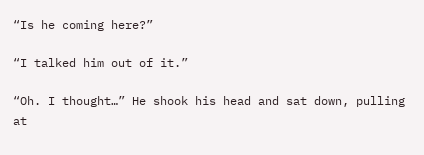“Is he coming here?”

“I talked him out of it.”

“Oh. I thought…” He shook his head and sat down, pulling at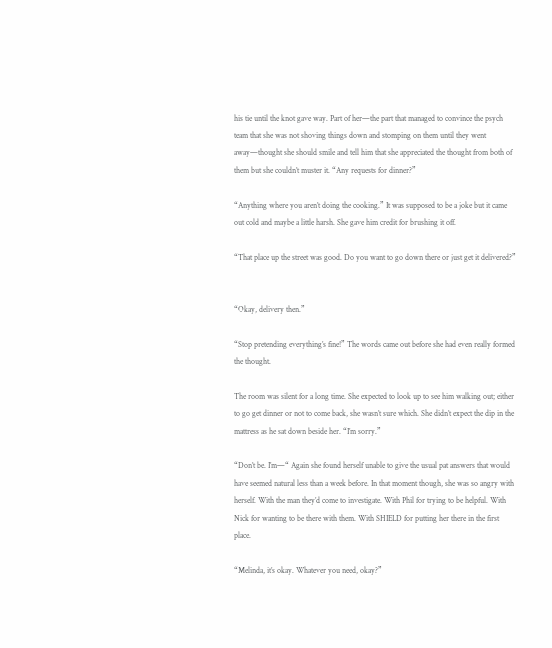his tie until the knot gave way. Part of her—the part that managed to convince the psych team that she was not shoving things down and stomping on them until they went away—thought she should smile and tell him that she appreciated the thought from both of them but she couldn’t muster it. “Any requests for dinner?”

“Anything where you aren’t doing the cooking.” It was supposed to be a joke but it came out cold and maybe a little harsh. She gave him credit for brushing it off.

“That place up the street was good. Do you want to go down there or just get it delivered?”


“Okay, delivery then.”

“Stop pretending everything’s fine!” The words came out before she had even really formed the thought.

The room was silent for a long time. She expected to look up to see him walking out; either to go get dinner or not to come back, she wasn’t sure which. She didn’t expect the dip in the mattress as he sat down beside her. “I’m sorry.”

“Don’t be. I’m—“ Again she found herself unable to give the usual pat answers that would have seemed natural less than a week before. In that moment though, she was so angry with herself. With the man they’d come to investigate. With Phil for trying to be helpful. With Nick for wanting to be there with them. With SHIELD for putting her there in the first place.

“Melinda, it’s okay. Whatever you need, okay?”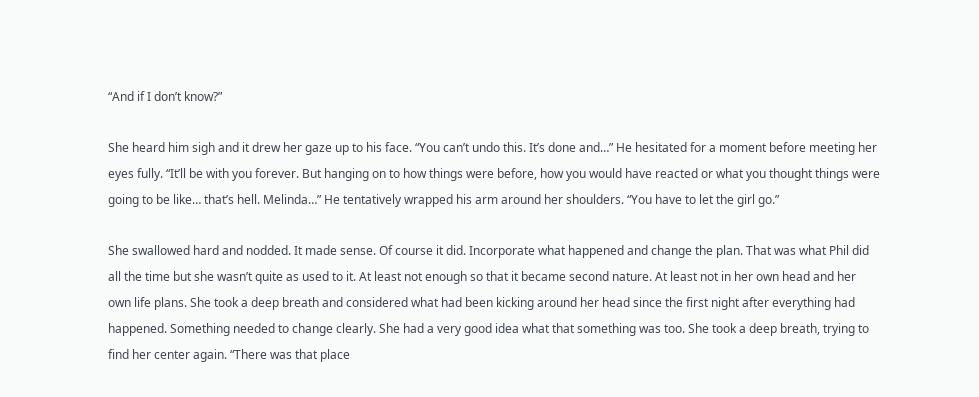“And if I don’t know?”

She heard him sigh and it drew her gaze up to his face. “You can’t undo this. It’s done and…” He hesitated for a moment before meeting her eyes fully. “It’ll be with you forever. But hanging on to how things were before, how you would have reacted or what you thought things were going to be like… that’s hell. Melinda…” He tentatively wrapped his arm around her shoulders. “You have to let the girl go.”

She swallowed hard and nodded. It made sense. Of course it did. Incorporate what happened and change the plan. That was what Phil did all the time but she wasn’t quite as used to it. At least not enough so that it became second nature. At least not in her own head and her own life plans. She took a deep breath and considered what had been kicking around her head since the first night after everything had happened. Something needed to change clearly. She had a very good idea what that something was too. She took a deep breath, trying to find her center again. “There was that place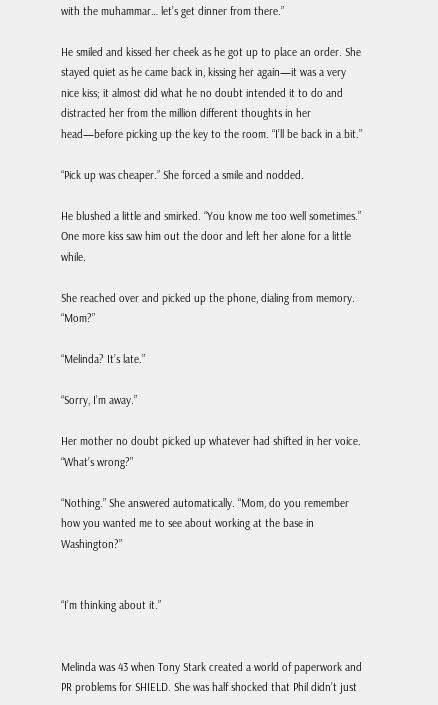with the muhammar… let’s get dinner from there.”

He smiled and kissed her cheek as he got up to place an order. She stayed quiet as he came back in, kissing her again—it was a very nice kiss; it almost did what he no doubt intended it to do and distracted her from the million different thoughts in her head—before picking up the key to the room. “I’ll be back in a bit.”

“Pick up was cheaper.” She forced a smile and nodded.

He blushed a little and smirked. “You know me too well sometimes.” One more kiss saw him out the door and left her alone for a little while.

She reached over and picked up the phone, dialing from memory. “Mom?”

“Melinda? It’s late.”

“Sorry, I’m away.”

Her mother no doubt picked up whatever had shifted in her voice. “What’s wrong?”

“Nothing.” She answered automatically. “Mom, do you remember how you wanted me to see about working at the base in Washington?”


“I’m thinking about it.”


Melinda was 43 when Tony Stark created a world of paperwork and PR problems for SHIELD. She was half shocked that Phil didn’t just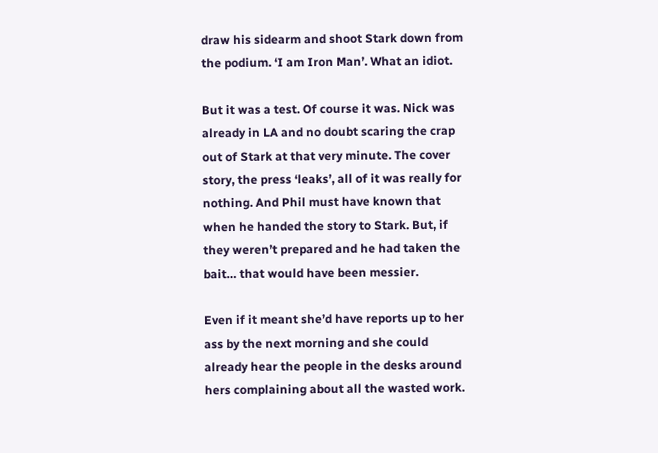draw his sidearm and shoot Stark down from the podium. ‘I am Iron Man’. What an idiot.

But it was a test. Of course it was. Nick was already in LA and no doubt scaring the crap out of Stark at that very minute. The cover story, the press ‘leaks’, all of it was really for nothing. And Phil must have known that when he handed the story to Stark. But, if they weren’t prepared and he had taken the bait… that would have been messier.

Even if it meant she’d have reports up to her ass by the next morning and she could already hear the people in the desks around hers complaining about all the wasted work.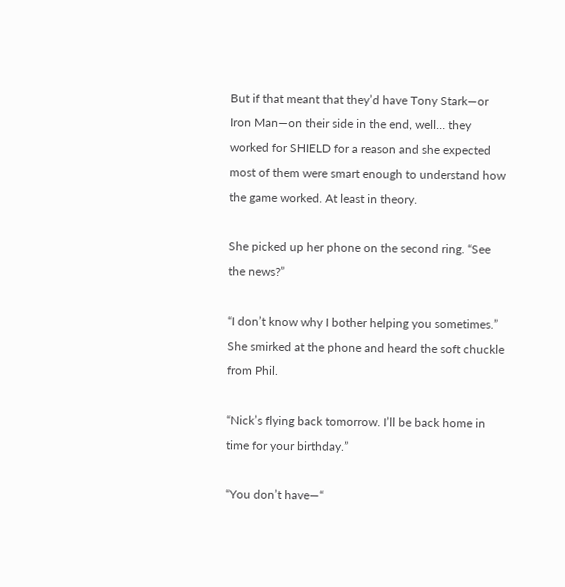But if that meant that they’d have Tony Stark—or Iron Man—on their side in the end, well… they worked for SHIELD for a reason and she expected most of them were smart enough to understand how the game worked. At least in theory.

She picked up her phone on the second ring. “See the news?”

“I don’t know why I bother helping you sometimes.” She smirked at the phone and heard the soft chuckle from Phil.

“Nick’s flying back tomorrow. I’ll be back home in time for your birthday.”

“You don’t have—“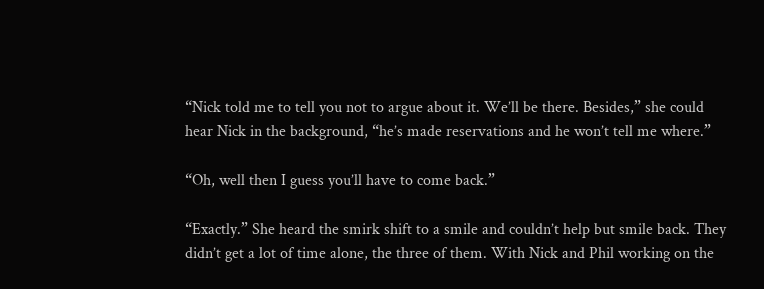“Nick told me to tell you not to argue about it. We’ll be there. Besides,” she could hear Nick in the background, “he’s made reservations and he won’t tell me where.”

“Oh, well then I guess you’ll have to come back.”

“Exactly.” She heard the smirk shift to a smile and couldn’t help but smile back. They didn’t get a lot of time alone, the three of them. With Nick and Phil working on the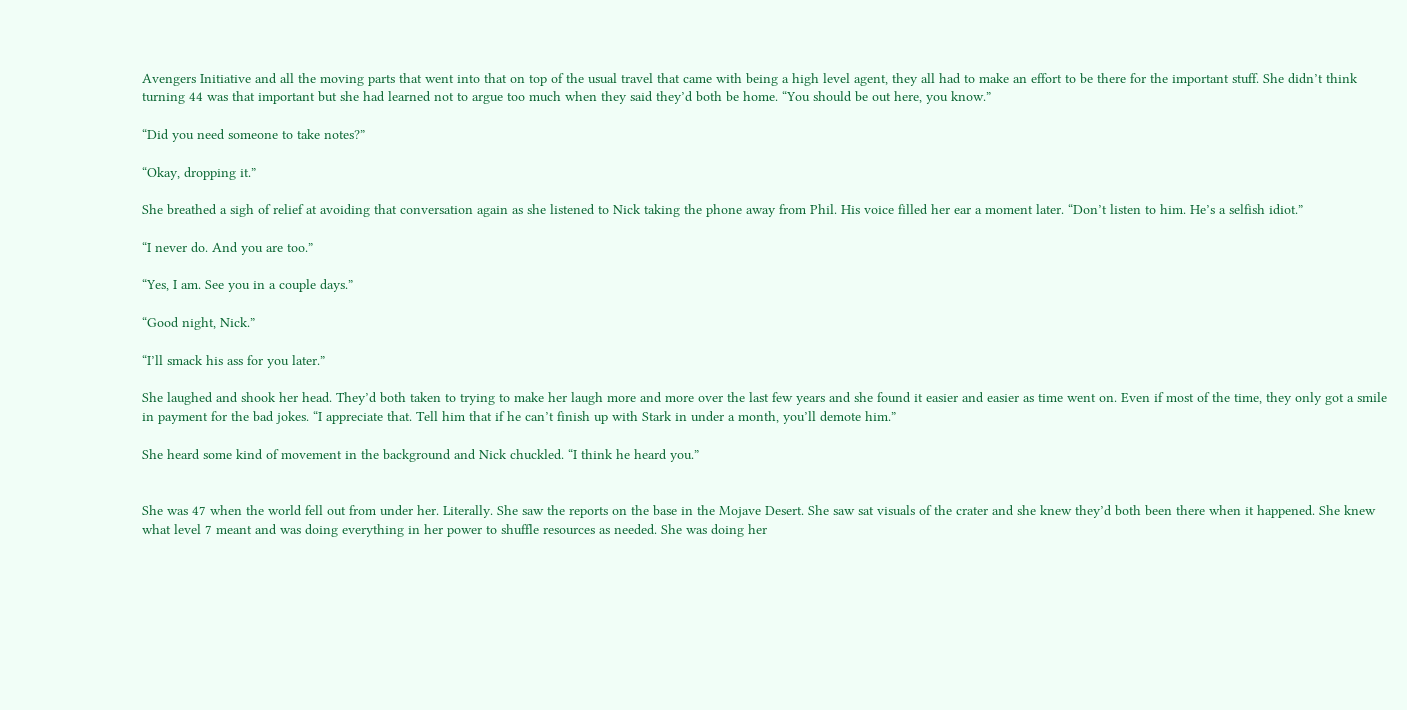Avengers Initiative and all the moving parts that went into that on top of the usual travel that came with being a high level agent, they all had to make an effort to be there for the important stuff. She didn’t think turning 44 was that important but she had learned not to argue too much when they said they’d both be home. “You should be out here, you know.”

“Did you need someone to take notes?”

“Okay, dropping it.”

She breathed a sigh of relief at avoiding that conversation again as she listened to Nick taking the phone away from Phil. His voice filled her ear a moment later. “Don’t listen to him. He’s a selfish idiot.”

“I never do. And you are too.”

“Yes, I am. See you in a couple days.”

“Good night, Nick.”

“I’ll smack his ass for you later.”

She laughed and shook her head. They’d both taken to trying to make her laugh more and more over the last few years and she found it easier and easier as time went on. Even if most of the time, they only got a smile in payment for the bad jokes. “I appreciate that. Tell him that if he can’t finish up with Stark in under a month, you’ll demote him.”

She heard some kind of movement in the background and Nick chuckled. “I think he heard you.”


She was 47 when the world fell out from under her. Literally. She saw the reports on the base in the Mojave Desert. She saw sat visuals of the crater and she knew they’d both been there when it happened. She knew what level 7 meant and was doing everything in her power to shuffle resources as needed. She was doing her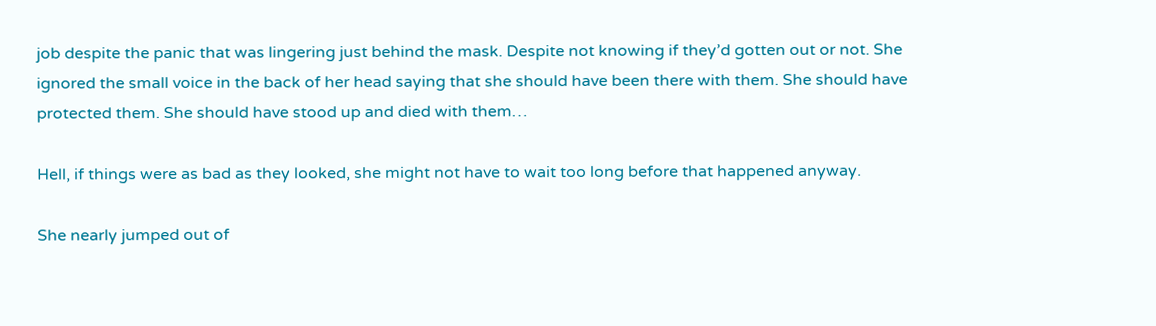job despite the panic that was lingering just behind the mask. Despite not knowing if they’d gotten out or not. She ignored the small voice in the back of her head saying that she should have been there with them. She should have protected them. She should have stood up and died with them…

Hell, if things were as bad as they looked, she might not have to wait too long before that happened anyway.

She nearly jumped out of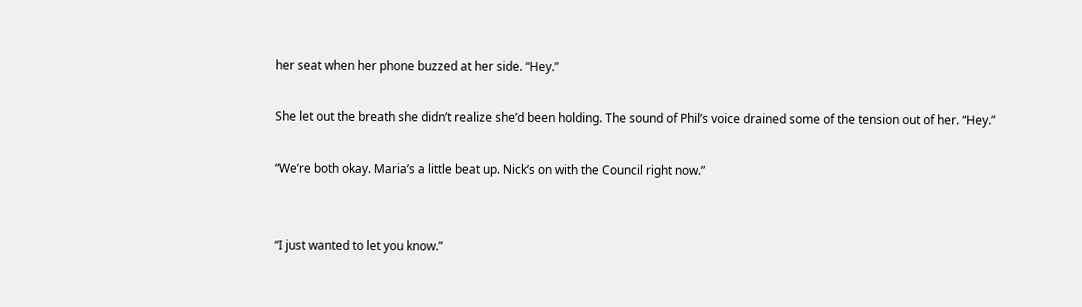her seat when her phone buzzed at her side. “Hey.”

She let out the breath she didn’t realize she’d been holding. The sound of Phil’s voice drained some of the tension out of her. “Hey.”

“We’re both okay. Maria’s a little beat up. Nick’s on with the Council right now.”


“I just wanted to let you know.”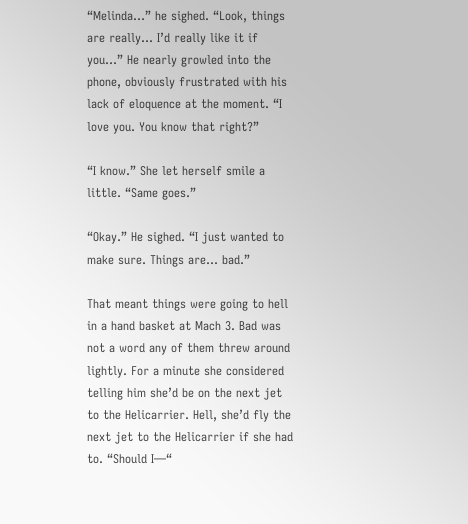“Melinda…” he sighed. “Look, things are really… I’d really like it if you…” He nearly growled into the phone, obviously frustrated with his lack of eloquence at the moment. “I love you. You know that right?”

“I know.” She let herself smile a little. “Same goes.”

“Okay.” He sighed. “I just wanted to make sure. Things are… bad.”

That meant things were going to hell in a hand basket at Mach 3. Bad was not a word any of them threw around lightly. For a minute she considered telling him she’d be on the next jet to the Helicarrier. Hell, she’d fly the next jet to the Helicarrier if she had to. “Should I—“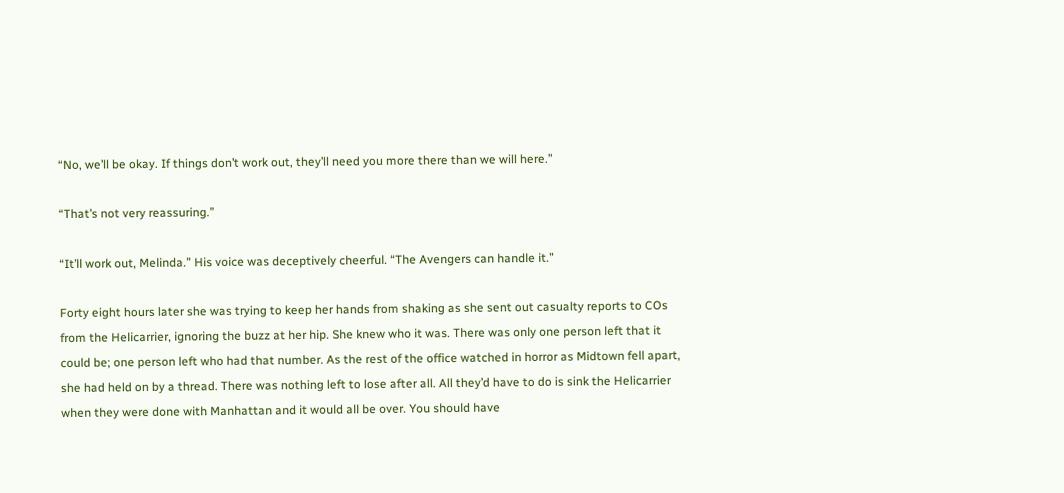“No, we’ll be okay. If things don’t work out, they’ll need you more there than we will here.”

“That’s not very reassuring.”

“It’ll work out, Melinda.” His voice was deceptively cheerful. “The Avengers can handle it.”

Forty eight hours later she was trying to keep her hands from shaking as she sent out casualty reports to COs from the Helicarrier, ignoring the buzz at her hip. She knew who it was. There was only one person left that it could be; one person left who had that number. As the rest of the office watched in horror as Midtown fell apart, she had held on by a thread. There was nothing left to lose after all. All they’d have to do is sink the Helicarrier when they were done with Manhattan and it would all be over. You should have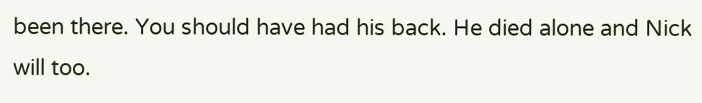been there. You should have had his back. He died alone and Nick will too.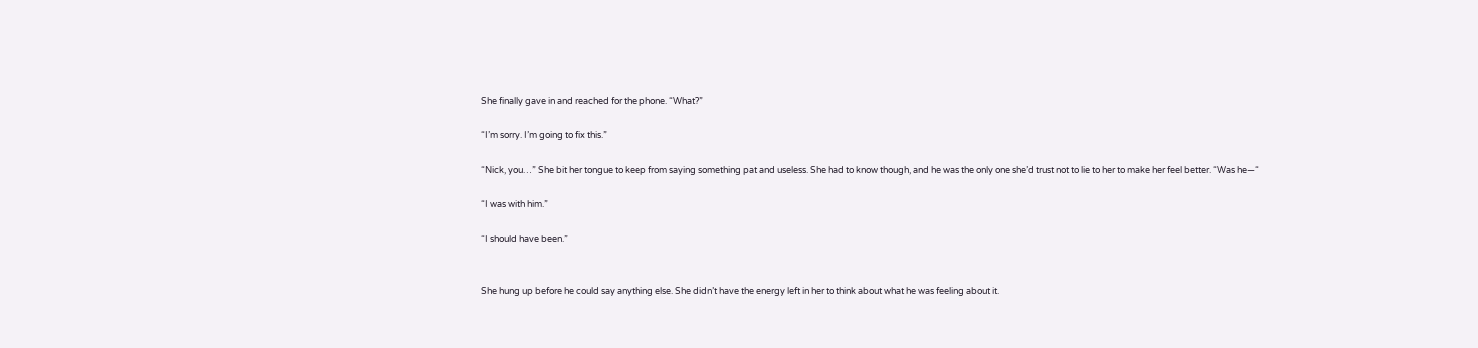She finally gave in and reached for the phone. “What?”

“I’m sorry. I’m going to fix this.”

“Nick, you…” She bit her tongue to keep from saying something pat and useless. She had to know though, and he was the only one she’d trust not to lie to her to make her feel better. “Was he—“

“I was with him.”

“I should have been.”


She hung up before he could say anything else. She didn’t have the energy left in her to think about what he was feeling about it.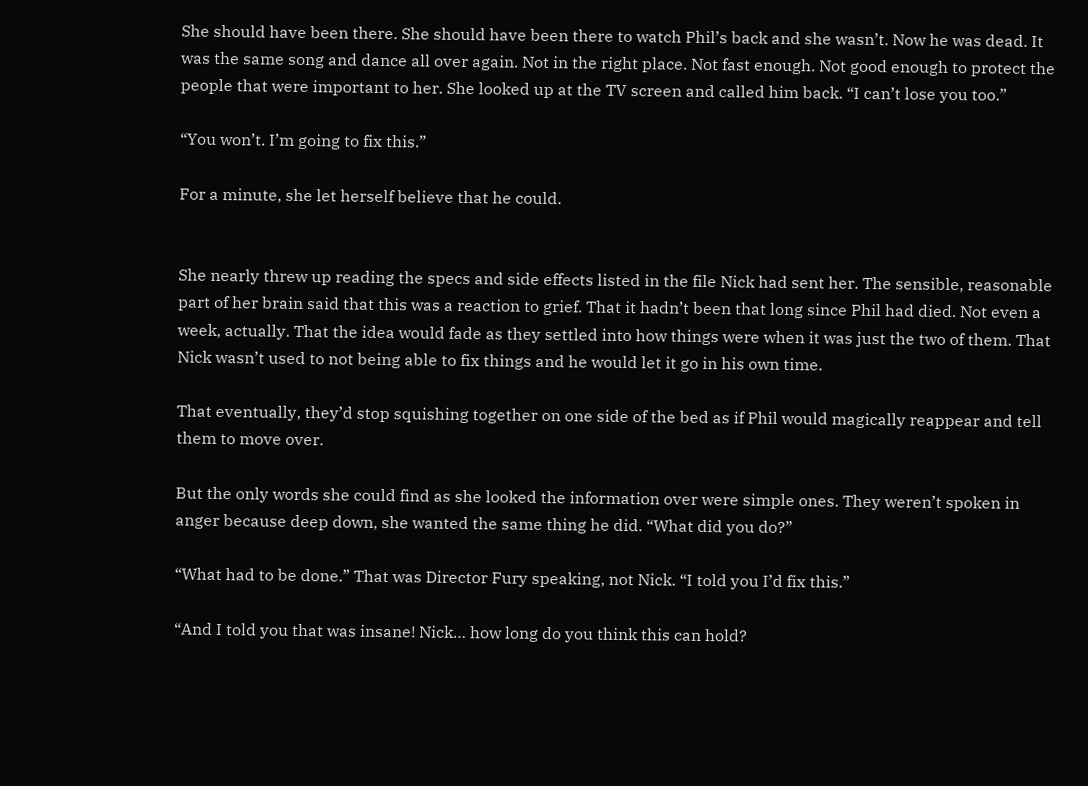She should have been there. She should have been there to watch Phil’s back and she wasn’t. Now he was dead. It was the same song and dance all over again. Not in the right place. Not fast enough. Not good enough to protect the people that were important to her. She looked up at the TV screen and called him back. “I can’t lose you too.”

“You won’t. I’m going to fix this.”

For a minute, she let herself believe that he could.


She nearly threw up reading the specs and side effects listed in the file Nick had sent her. The sensible, reasonable part of her brain said that this was a reaction to grief. That it hadn’t been that long since Phil had died. Not even a week, actually. That the idea would fade as they settled into how things were when it was just the two of them. That Nick wasn’t used to not being able to fix things and he would let it go in his own time.

That eventually, they’d stop squishing together on one side of the bed as if Phil would magically reappear and tell them to move over.

But the only words she could find as she looked the information over were simple ones. They weren’t spoken in anger because deep down, she wanted the same thing he did. “What did you do?”

“What had to be done.” That was Director Fury speaking, not Nick. “I told you I’d fix this.”

“And I told you that was insane! Nick… how long do you think this can hold?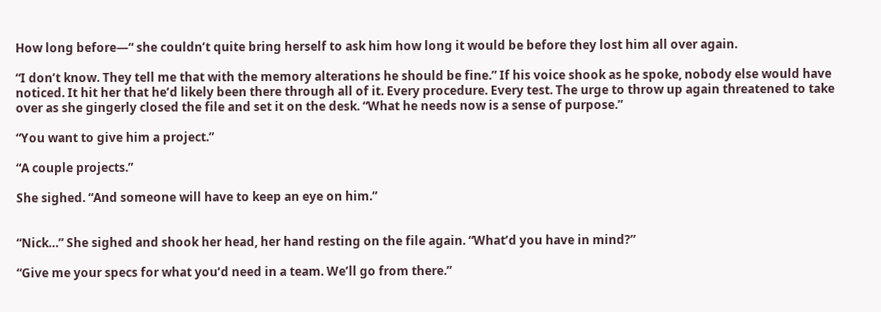How long before—“ she couldn’t quite bring herself to ask him how long it would be before they lost him all over again.

“I don’t know. They tell me that with the memory alterations he should be fine.” If his voice shook as he spoke, nobody else would have noticed. It hit her that he’d likely been there through all of it. Every procedure. Every test. The urge to throw up again threatened to take over as she gingerly closed the file and set it on the desk. “What he needs now is a sense of purpose.”

“You want to give him a project.”

“A couple projects.”

She sighed. “And someone will have to keep an eye on him.”


“Nick…” She sighed and shook her head, her hand resting on the file again. “What’d you have in mind?”

“Give me your specs for what you’d need in a team. We’ll go from there.”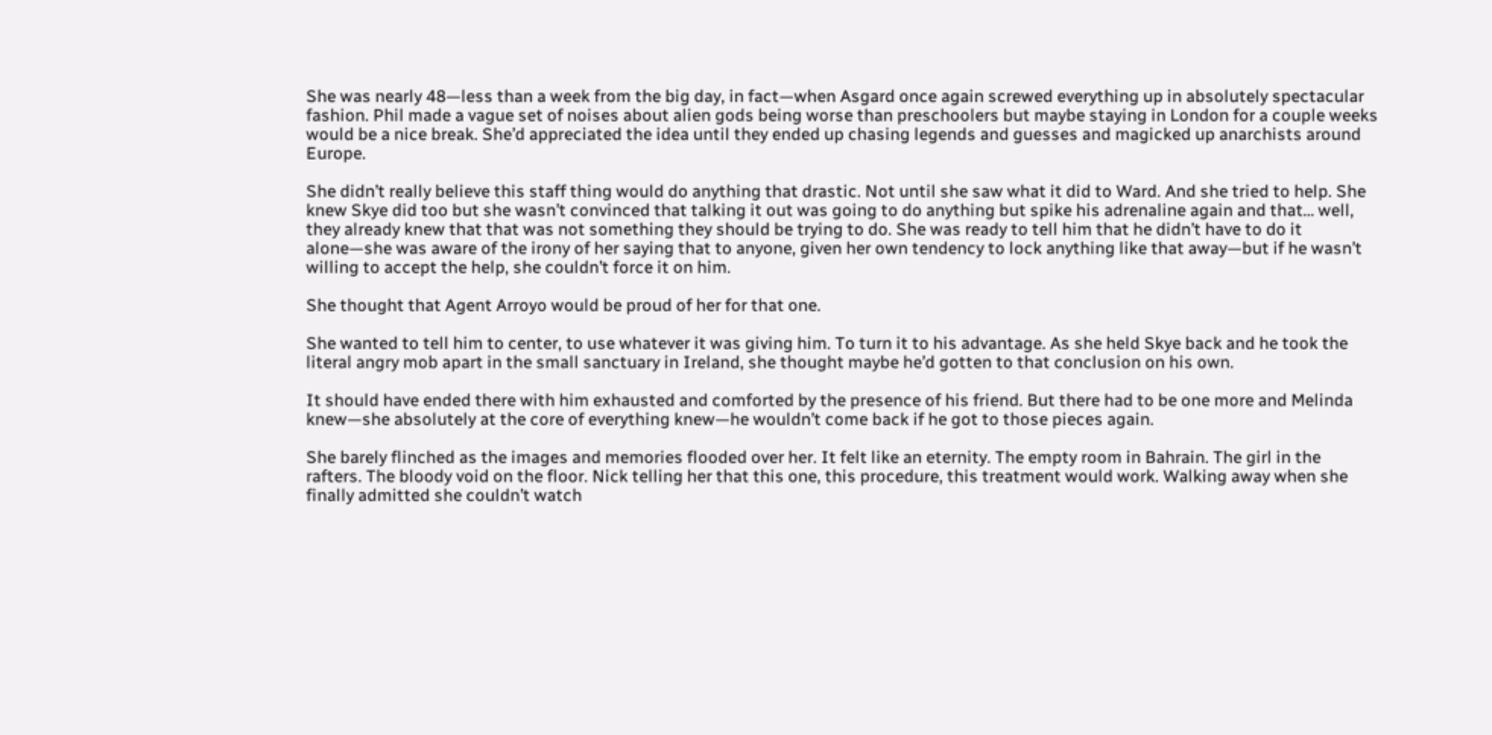She was nearly 48—less than a week from the big day, in fact—when Asgard once again screwed everything up in absolutely spectacular fashion. Phil made a vague set of noises about alien gods being worse than preschoolers but maybe staying in London for a couple weeks would be a nice break. She’d appreciated the idea until they ended up chasing legends and guesses and magicked up anarchists around Europe.

She didn’t really believe this staff thing would do anything that drastic. Not until she saw what it did to Ward. And she tried to help. She knew Skye did too but she wasn’t convinced that talking it out was going to do anything but spike his adrenaline again and that… well, they already knew that that was not something they should be trying to do. She was ready to tell him that he didn’t have to do it alone—she was aware of the irony of her saying that to anyone, given her own tendency to lock anything like that away—but if he wasn’t willing to accept the help, she couldn’t force it on him.

She thought that Agent Arroyo would be proud of her for that one.

She wanted to tell him to center, to use whatever it was giving him. To turn it to his advantage. As she held Skye back and he took the literal angry mob apart in the small sanctuary in Ireland, she thought maybe he’d gotten to that conclusion on his own.

It should have ended there with him exhausted and comforted by the presence of his friend. But there had to be one more and Melinda knew—she absolutely at the core of everything knew—he wouldn’t come back if he got to those pieces again.

She barely flinched as the images and memories flooded over her. It felt like an eternity. The empty room in Bahrain. The girl in the rafters. The bloody void on the floor. Nick telling her that this one, this procedure, this treatment would work. Walking away when she finally admitted she couldn’t watch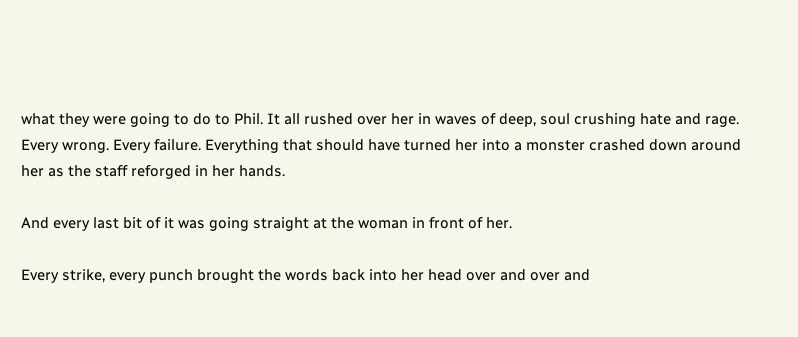what they were going to do to Phil. It all rushed over her in waves of deep, soul crushing hate and rage. Every wrong. Every failure. Everything that should have turned her into a monster crashed down around her as the staff reforged in her hands.

And every last bit of it was going straight at the woman in front of her.

Every strike, every punch brought the words back into her head over and over and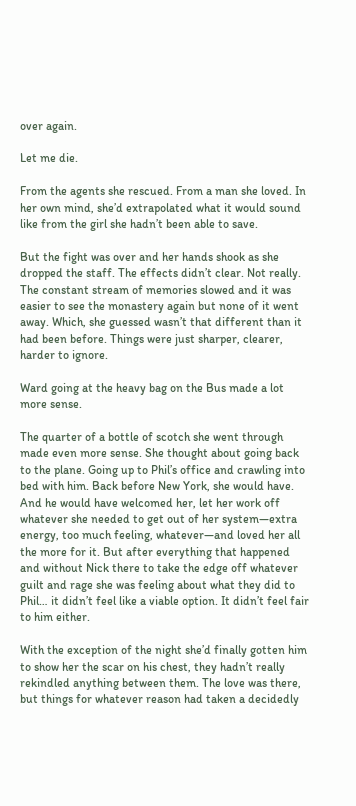over again.

Let me die.

From the agents she rescued. From a man she loved. In her own mind, she’d extrapolated what it would sound like from the girl she hadn’t been able to save.

But the fight was over and her hands shook as she dropped the staff. The effects didn’t clear. Not really. The constant stream of memories slowed and it was easier to see the monastery again but none of it went away. Which, she guessed wasn’t that different than it had been before. Things were just sharper, clearer, harder to ignore.

Ward going at the heavy bag on the Bus made a lot more sense.

The quarter of a bottle of scotch she went through made even more sense. She thought about going back to the plane. Going up to Phil’s office and crawling into bed with him. Back before New York, she would have. And he would have welcomed her, let her work off whatever she needed to get out of her system—extra energy, too much feeling, whatever—and loved her all the more for it. But after everything that happened and without Nick there to take the edge off whatever guilt and rage she was feeling about what they did to Phil… it didn’t feel like a viable option. It didn’t feel fair to him either.

With the exception of the night she’d finally gotten him to show her the scar on his chest, they hadn’t really rekindled anything between them. The love was there, but things for whatever reason had taken a decidedly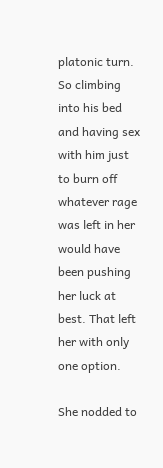platonic turn. So climbing into his bed and having sex with him just to burn off whatever rage was left in her would have been pushing her luck at best. That left her with only one option.

She nodded to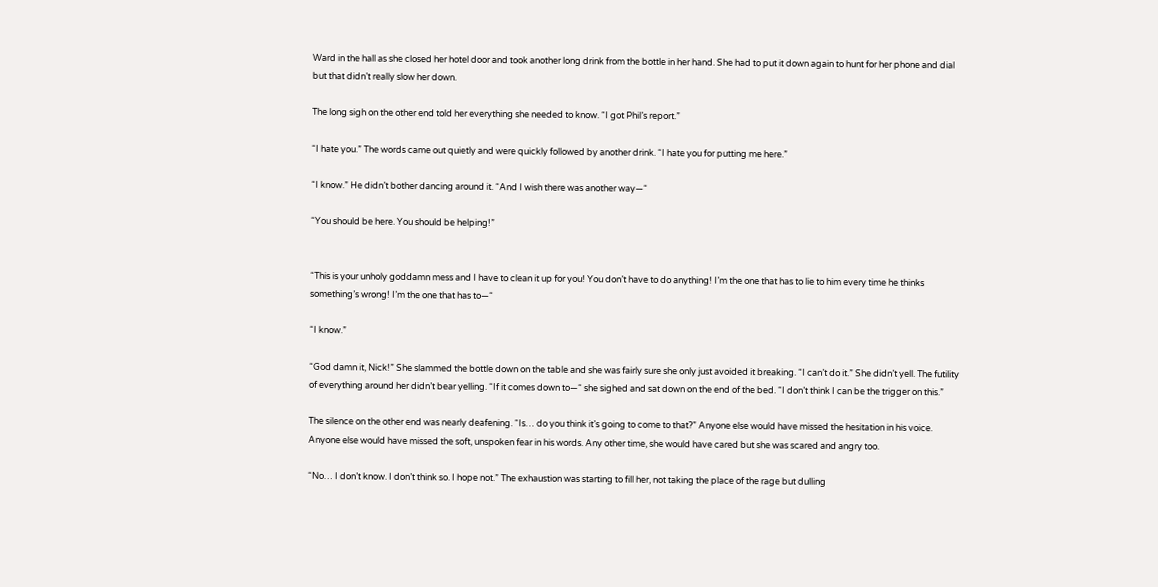Ward in the hall as she closed her hotel door and took another long drink from the bottle in her hand. She had to put it down again to hunt for her phone and dial but that didn’t really slow her down.

The long sigh on the other end told her everything she needed to know. “I got Phil’s report.”

“I hate you.” The words came out quietly and were quickly followed by another drink. “I hate you for putting me here.”

“I know.” He didn’t bother dancing around it. “And I wish there was another way—“

“You should be here. You should be helping!”


“This is your unholy goddamn mess and I have to clean it up for you! You don’t have to do anything! I’m the one that has to lie to him every time he thinks something’s wrong! I’m the one that has to—“

“I know.”

“God damn it, Nick!” She slammed the bottle down on the table and she was fairly sure she only just avoided it breaking. “I can’t do it.” She didn’t yell. The futility of everything around her didn’t bear yelling. “If it comes down to—“ she sighed and sat down on the end of the bed. “I don’t think I can be the trigger on this.”

The silence on the other end was nearly deafening. “Is… do you think it’s going to come to that?” Anyone else would have missed the hesitation in his voice. Anyone else would have missed the soft, unspoken fear in his words. Any other time, she would have cared but she was scared and angry too.

“No… I don’t know. I don’t think so. I hope not.” The exhaustion was starting to fill her, not taking the place of the rage but dulling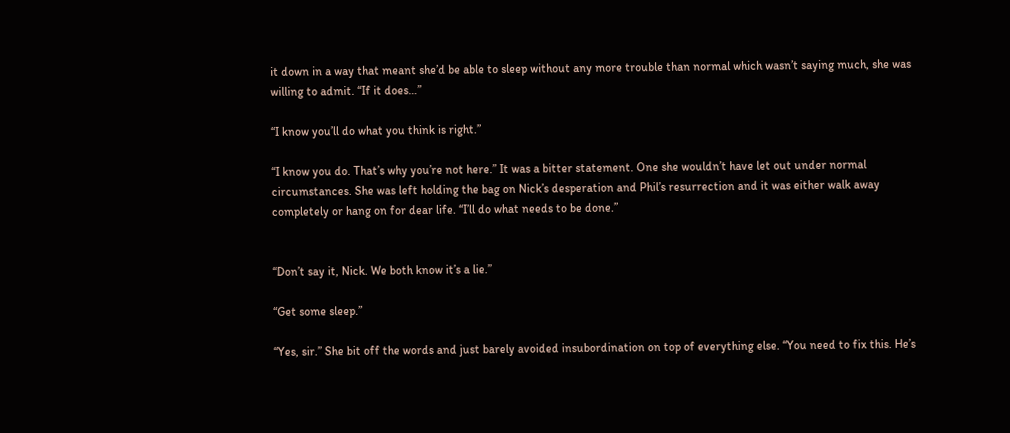it down in a way that meant she’d be able to sleep without any more trouble than normal which wasn’t saying much, she was willing to admit. “If it does…”

“I know you’ll do what you think is right.”

“I know you do. That’s why you’re not here.” It was a bitter statement. One she wouldn’t have let out under normal circumstances. She was left holding the bag on Nick’s desperation and Phil’s resurrection and it was either walk away completely or hang on for dear life. “I’ll do what needs to be done.”


“Don’t say it, Nick. We both know it’s a lie.”

“Get some sleep.”

“Yes, sir.” She bit off the words and just barely avoided insubordination on top of everything else. “You need to fix this. He’s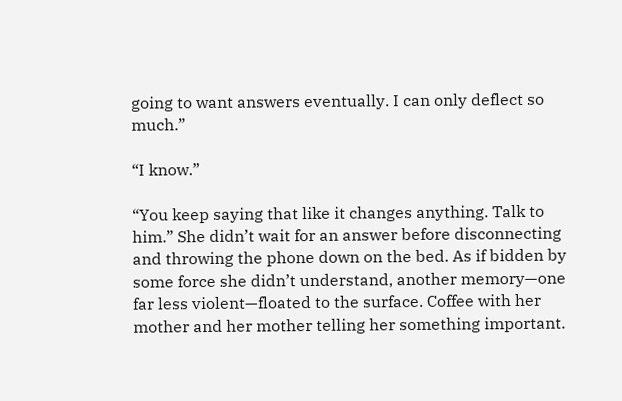going to want answers eventually. I can only deflect so much.”

“I know.”

“You keep saying that like it changes anything. Talk to him.” She didn’t wait for an answer before disconnecting and throwing the phone down on the bed. As if bidden by some force she didn’t understand, another memory—one far less violent—floated to the surface. Coffee with her mother and her mother telling her something important.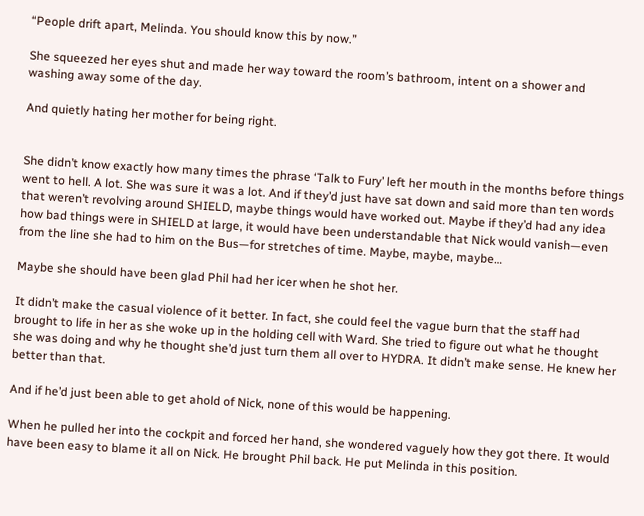“People drift apart, Melinda. You should know this by now.”

She squeezed her eyes shut and made her way toward the room’s bathroom, intent on a shower and washing away some of the day.

And quietly hating her mother for being right.


She didn’t know exactly how many times the phrase ‘Talk to Fury’ left her mouth in the months before things went to hell. A lot. She was sure it was a lot. And if they’d just have sat down and said more than ten words that weren’t revolving around SHIELD, maybe things would have worked out. Maybe if they’d had any idea how bad things were in SHIELD at large, it would have been understandable that Nick would vanish—even from the line she had to him on the Bus—for stretches of time. Maybe, maybe, maybe…

Maybe she should have been glad Phil had her icer when he shot her.

It didn’t make the casual violence of it better. In fact, she could feel the vague burn that the staff had brought to life in her as she woke up in the holding cell with Ward. She tried to figure out what he thought she was doing and why he thought she’d just turn them all over to HYDRA. It didn’t make sense. He knew her better than that.

And if he’d just been able to get ahold of Nick, none of this would be happening.

When he pulled her into the cockpit and forced her hand, she wondered vaguely how they got there. It would have been easy to blame it all on Nick. He brought Phil back. He put Melinda in this position.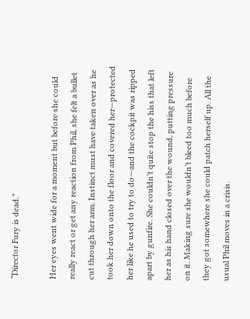“Director Fury is dead.”

Her eyes went wide for a moment but before she could really react or get any reaction from Phil, she felt a bullet cut through her arm. Instinct must have taken over as he took her down onto the floor and covered her—protected her like he used to try to do—and the cockpit was ripped apart by gunfire. She couldn’t quite stop the hiss that left her as his hand closed over the wound, putting pressure on it. Making sure she wouldn’t bleed too much before they got somewhere she could patch herself up. All the usual Phil moves in a crisis.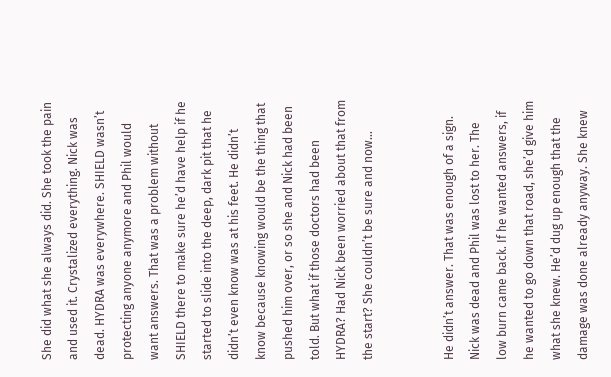She did what she always did. She took the pain and used it. Crystalized everything. Nick was dead. HYDRA was everywhere. SHIELD wasn’t protecting anyone anymore and Phil would want answers. That was a problem without SHIELD there to make sure he’d have help if he started to slide into the deep, dark pit that he didn’t even know was at his feet. He didn’t know because knowing would be the thing that pushed him over, or so she and Nick had been told. But what if those doctors had been HYDRA? Had Nick been worried about that from the start? She couldn’t be sure and now…


He didn’t answer. That was enough of a sign. Nick was dead and Phil was lost to her. The low burn came back. If he wanted answers, if he wanted to go down that road, she’d give him what she knew. He’d dug up enough that the damage was done already anyway. She knew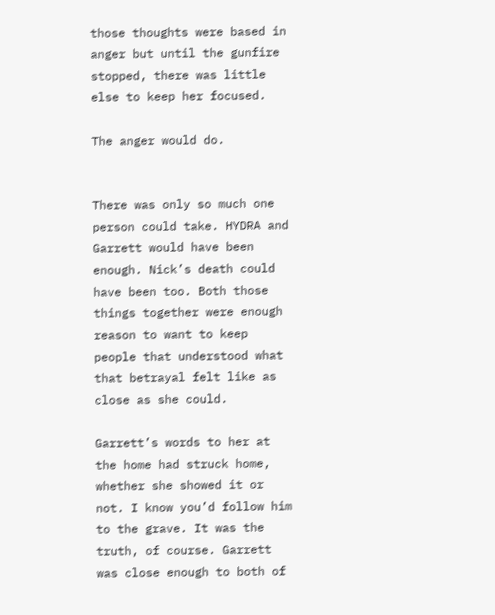those thoughts were based in anger but until the gunfire stopped, there was little else to keep her focused.

The anger would do.


There was only so much one person could take. HYDRA and Garrett would have been enough. Nick’s death could have been too. Both those things together were enough reason to want to keep people that understood what that betrayal felt like as close as she could.

Garrett’s words to her at the home had struck home, whether she showed it or not. I know you’d follow him to the grave. It was the truth, of course. Garrett was close enough to both of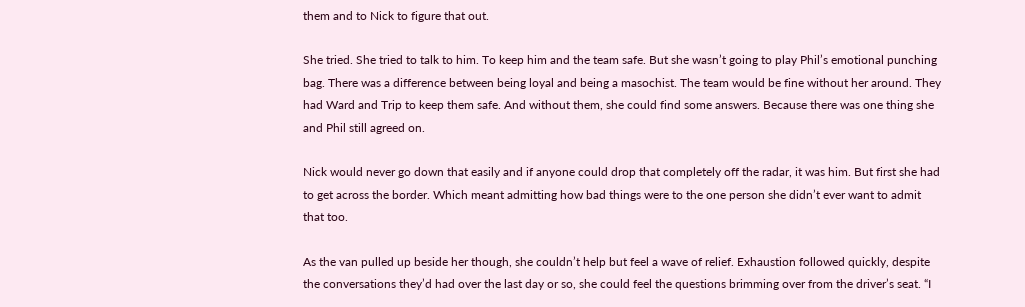them and to Nick to figure that out.

She tried. She tried to talk to him. To keep him and the team safe. But she wasn’t going to play Phil’s emotional punching bag. There was a difference between being loyal and being a masochist. The team would be fine without her around. They had Ward and Trip to keep them safe. And without them, she could find some answers. Because there was one thing she and Phil still agreed on.

Nick would never go down that easily and if anyone could drop that completely off the radar, it was him. But first she had to get across the border. Which meant admitting how bad things were to the one person she didn’t ever want to admit that too.

As the van pulled up beside her though, she couldn’t help but feel a wave of relief. Exhaustion followed quickly, despite the conversations they’d had over the last day or so, she could feel the questions brimming over from the driver’s seat. “I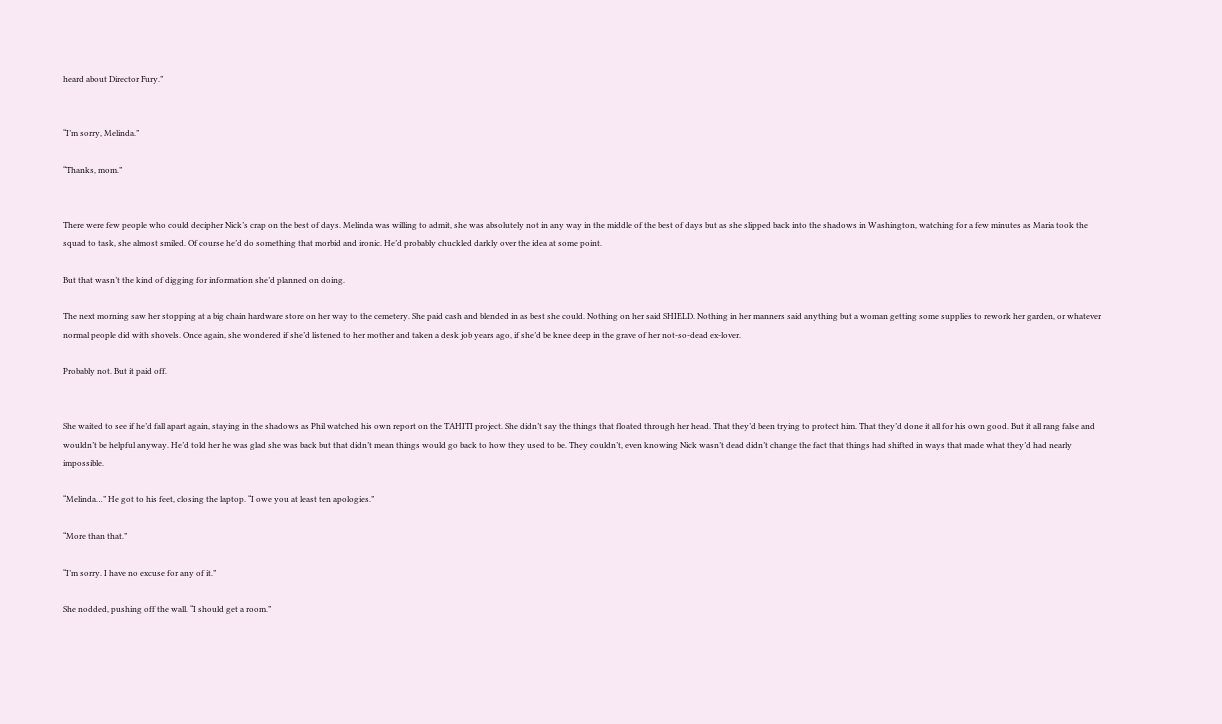heard about Director Fury.”


“I’m sorry, Melinda.”

“Thanks, mom.”


There were few people who could decipher Nick’s crap on the best of days. Melinda was willing to admit, she was absolutely not in any way in the middle of the best of days but as she slipped back into the shadows in Washington, watching for a few minutes as Maria took the squad to task, she almost smiled. Of course he’d do something that morbid and ironic. He’d probably chuckled darkly over the idea at some point.

But that wasn’t the kind of digging for information she’d planned on doing.

The next morning saw her stopping at a big chain hardware store on her way to the cemetery. She paid cash and blended in as best she could. Nothing on her said SHIELD. Nothing in her manners said anything but a woman getting some supplies to rework her garden, or whatever normal people did with shovels. Once again, she wondered if she’d listened to her mother and taken a desk job years ago, if she’d be knee deep in the grave of her not-so-dead ex-lover.

Probably not. But it paid off.


She waited to see if he’d fall apart again, staying in the shadows as Phil watched his own report on the TAHITI project. She didn’t say the things that floated through her head. That they’d been trying to protect him. That they’d done it all for his own good. But it all rang false and wouldn’t be helpful anyway. He’d told her he was glad she was back but that didn’t mean things would go back to how they used to be. They couldn’t, even knowing Nick wasn’t dead didn’t change the fact that things had shifted in ways that made what they’d had nearly impossible.

“Melinda…” He got to his feet, closing the laptop. “I owe you at least ten apologies.”

“More than that.”

“I’m sorry. I have no excuse for any of it.”

She nodded, pushing off the wall. “I should get a room.”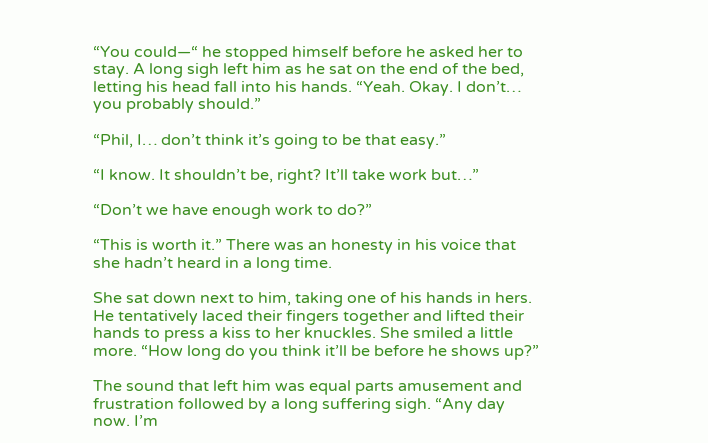“You could—“ he stopped himself before he asked her to stay. A long sigh left him as he sat on the end of the bed, letting his head fall into his hands. “Yeah. Okay. I don’t… you probably should.”

“Phil, I… don’t think it’s going to be that easy.”

“I know. It shouldn’t be, right? It’ll take work but…”

“Don’t we have enough work to do?”

“This is worth it.” There was an honesty in his voice that she hadn’t heard in a long time.

She sat down next to him, taking one of his hands in hers. He tentatively laced their fingers together and lifted their hands to press a kiss to her knuckles. She smiled a little more. “How long do you think it’ll be before he shows up?”

The sound that left him was equal parts amusement and frustration followed by a long suffering sigh. “Any day now. I’m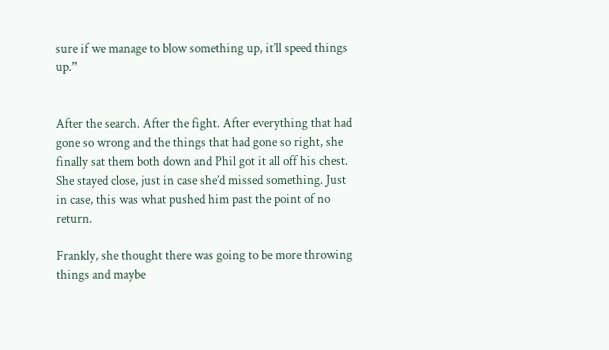sure if we manage to blow something up, it’ll speed things up.”


After the search. After the fight. After everything that had gone so wrong and the things that had gone so right, she finally sat them both down and Phil got it all off his chest. She stayed close, just in case she’d missed something. Just in case, this was what pushed him past the point of no return.

Frankly, she thought there was going to be more throwing things and maybe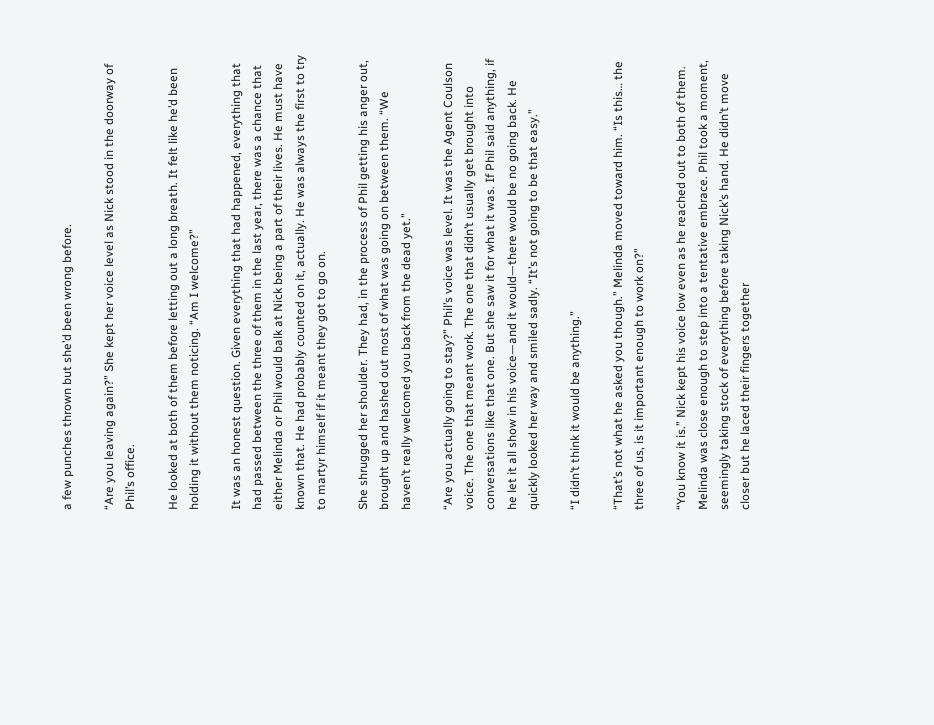a few punches thrown but she’d been wrong before.

“Are you leaving again?” She kept her voice level as Nick stood in the doorway of Phil’s office.

He looked at both of them before letting out a long breath. It felt like he’d been holding it without them noticing. “Am I welcome?”

It was an honest question. Given everything that had happened, everything that had passed between the three of them in the last year, there was a chance that either Melinda or Phil would balk at Nick being a part of their lives. He must have known that. He had probably counted on it, actually. He was always the first to try to martyr himself if it meant they got to go on.

She shrugged her shoulder. They had, in the process of Phil getting his anger out, brought up and hashed out most of what was going on between them. “We haven’t really welcomed you back from the dead yet.”

“Are you actually going to stay?” Phil’s voice was level. It was the Agent Coulson voice. The one that meant work. The one that didn’t usually get brought into conversations like that one. But she saw it for what it was. If Phil said anything, if he let it all show in his voice—and it would—there would be no going back. He quickly looked her way and smiled sadly. “It’s not going to be that easy.”

“I didn’t think it would be anything.”

“That’s not what he asked you though.” Melinda moved toward him. “Is this… the three of us, is it important enough to work on?”

“You know it is.” Nick kept his voice low even as he reached out to both of them. Melinda was close enough to step into a tentative embrace. Phil took a moment, seemingly taking stock of everything before taking Nick’s hand. He didn’t move closer but he laced their fingers together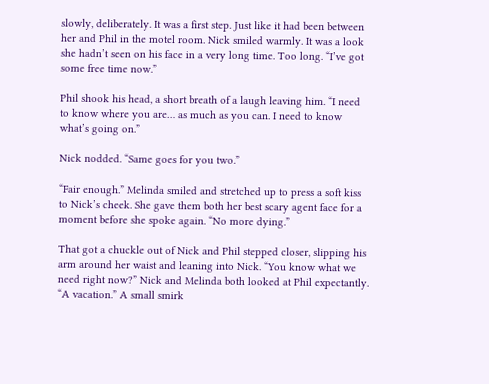slowly, deliberately. It was a first step. Just like it had been between her and Phil in the motel room. Nick smiled warmly. It was a look she hadn’t seen on his face in a very long time. Too long. “I’ve got some free time now.”

Phil shook his head, a short breath of a laugh leaving him. “I need to know where you are… as much as you can. I need to know what’s going on.”

Nick nodded. “Same goes for you two.”

“Fair enough.” Melinda smiled and stretched up to press a soft kiss to Nick’s cheek. She gave them both her best scary agent face for a moment before she spoke again. “No more dying.”

That got a chuckle out of Nick and Phil stepped closer, slipping his arm around her waist and leaning into Nick. “You know what we need right now?” Nick and Melinda both looked at Phil expectantly. “A vacation.” A small smirk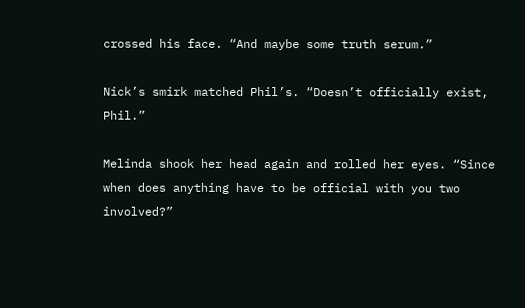crossed his face. “And maybe some truth serum.”

Nick’s smirk matched Phil’s. “Doesn’t officially exist, Phil.”

Melinda shook her head again and rolled her eyes. “Since when does anything have to be official with you two involved?”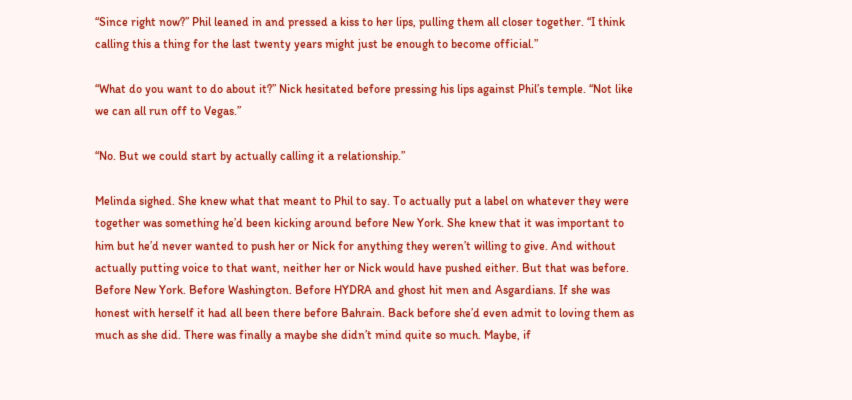“Since right now?” Phil leaned in and pressed a kiss to her lips, pulling them all closer together. “I think calling this a thing for the last twenty years might just be enough to become official.”

“What do you want to do about it?” Nick hesitated before pressing his lips against Phil’s temple. “Not like we can all run off to Vegas.”

“No. But we could start by actually calling it a relationship.”

Melinda sighed. She knew what that meant to Phil to say. To actually put a label on whatever they were together was something he’d been kicking around before New York. She knew that it was important to him but he’d never wanted to push her or Nick for anything they weren’t willing to give. And without actually putting voice to that want, neither her or Nick would have pushed either. But that was before. Before New York. Before Washington. Before HYDRA and ghost hit men and Asgardians. If she was honest with herself it had all been there before Bahrain. Back before she’d even admit to loving them as much as she did. There was finally a maybe she didn’t mind quite so much. Maybe, if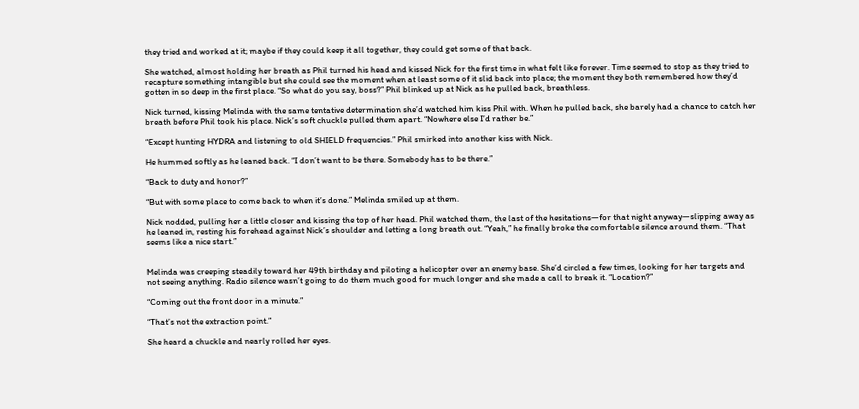they tried and worked at it; maybe if they could keep it all together, they could get some of that back.

She watched, almost holding her breath as Phil turned his head and kissed Nick for the first time in what felt like forever. Time seemed to stop as they tried to recapture something intangible but she could see the moment when at least some of it slid back into place; the moment they both remembered how they’d gotten in so deep in the first place. “So what do you say, boss?” Phil blinked up at Nick as he pulled back, breathless.

Nick turned, kissing Melinda with the same tentative determination she’d watched him kiss Phil with. When he pulled back, she barely had a chance to catch her breath before Phil took his place. Nick’s soft chuckle pulled them apart. “Nowhere else I’d rather be.”

“Except hunting HYDRA and listening to old SHIELD frequencies.” Phil smirked into another kiss with Nick.

He hummed softly as he leaned back. “I don’t want to be there. Somebody has to be there.”

“Back to duty and honor?”

“But with some place to come back to when it’s done.” Melinda smiled up at them.

Nick nodded, pulling her a little closer and kissing the top of her head. Phil watched them, the last of the hesitations—for that night anyway—slipping away as he leaned in, resting his forehead against Nick’s shoulder and letting a long breath out. “Yeah,” he finally broke the comfortable silence around them. “That seems like a nice start.”


Melinda was creeping steadily toward her 49th birthday and piloting a helicopter over an enemy base. She’d circled a few times, looking for her targets and not seeing anything. Radio silence wasn’t going to do them much good for much longer and she made a call to break it. “Location?”

“Coming out the front door in a minute.”

“That’s not the extraction point.”

She heard a chuckle and nearly rolled her eyes.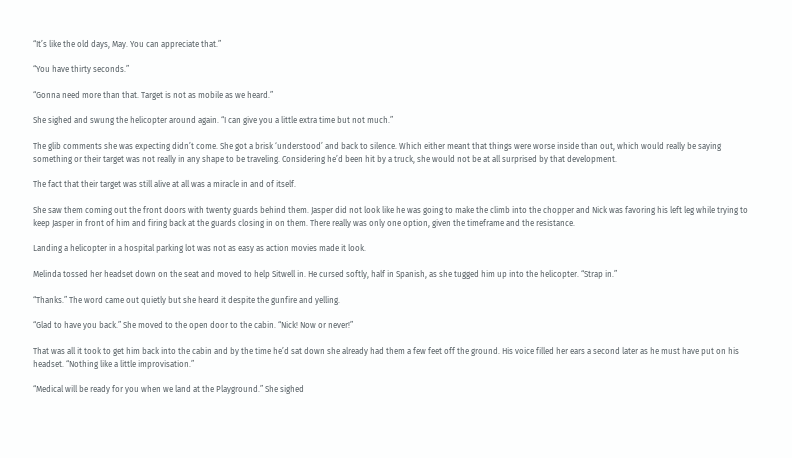“It’s like the old days, May. You can appreciate that.”

“You have thirty seconds.”

“Gonna need more than that. Target is not as mobile as we heard.”

She sighed and swung the helicopter around again. “I can give you a little extra time but not much.”

The glib comments she was expecting didn’t come. She got a brisk ‘understood’ and back to silence. Which either meant that things were worse inside than out, which would really be saying something or their target was not really in any shape to be traveling. Considering he’d been hit by a truck, she would not be at all surprised by that development.

The fact that their target was still alive at all was a miracle in and of itself.

She saw them coming out the front doors with twenty guards behind them. Jasper did not look like he was going to make the climb into the chopper and Nick was favoring his left leg while trying to keep Jasper in front of him and firing back at the guards closing in on them. There really was only one option, given the timeframe and the resistance.

Landing a helicopter in a hospital parking lot was not as easy as action movies made it look.

Melinda tossed her headset down on the seat and moved to help Sitwell in. He cursed softly, half in Spanish, as she tugged him up into the helicopter. “Strap in.”

“Thanks.” The word came out quietly but she heard it despite the gunfire and yelling.

“Glad to have you back.” She moved to the open door to the cabin. “Nick! Now or never!”

That was all it took to get him back into the cabin and by the time he’d sat down she already had them a few feet off the ground. His voice filled her ears a second later as he must have put on his headset. “Nothing like a little improvisation.”

“Medical will be ready for you when we land at the Playground.” She sighed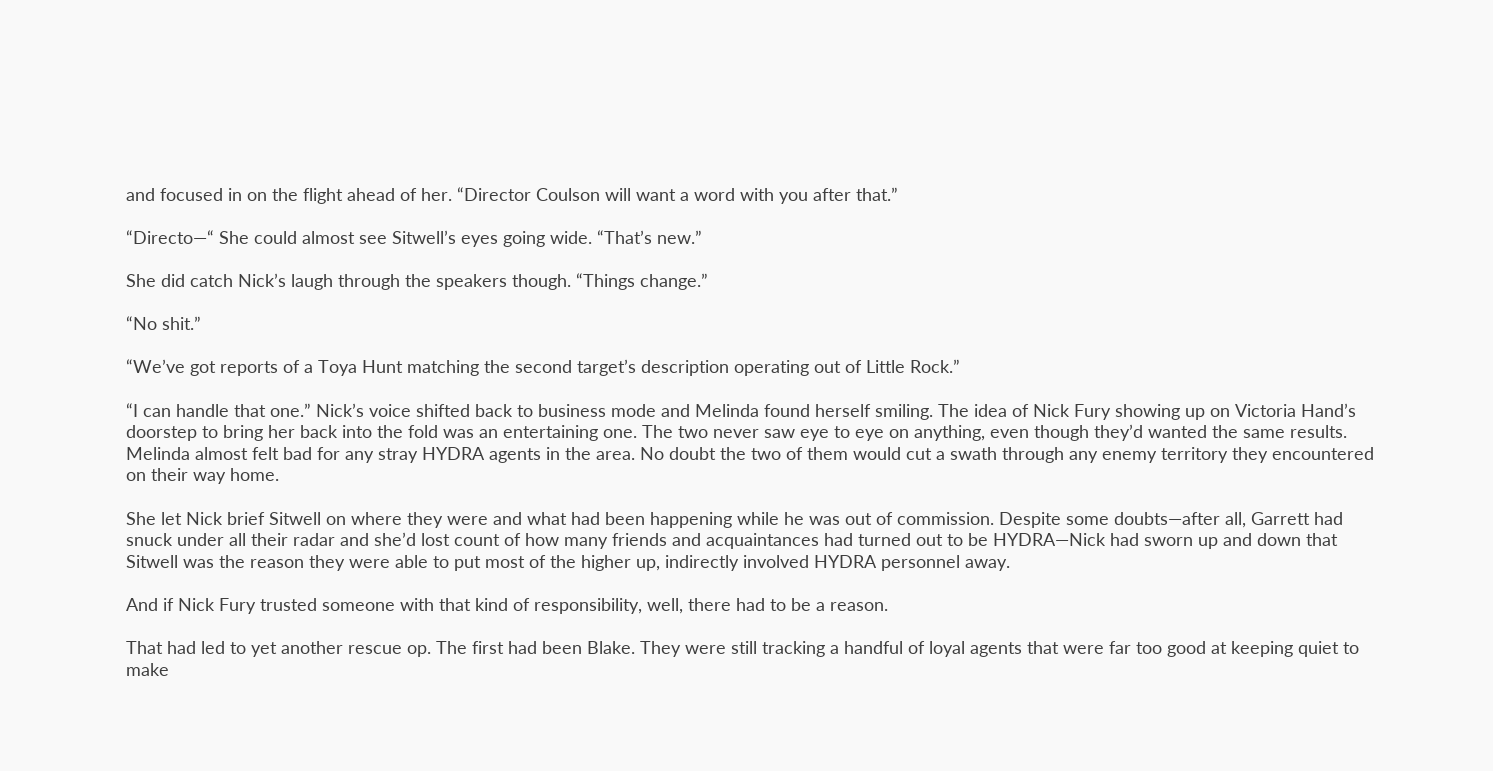and focused in on the flight ahead of her. “Director Coulson will want a word with you after that.”

“Directo—“ She could almost see Sitwell’s eyes going wide. “That’s new.”

She did catch Nick’s laugh through the speakers though. “Things change.”

“No shit.”

“We’ve got reports of a Toya Hunt matching the second target’s description operating out of Little Rock.”

“I can handle that one.” Nick’s voice shifted back to business mode and Melinda found herself smiling. The idea of Nick Fury showing up on Victoria Hand’s doorstep to bring her back into the fold was an entertaining one. The two never saw eye to eye on anything, even though they’d wanted the same results. Melinda almost felt bad for any stray HYDRA agents in the area. No doubt the two of them would cut a swath through any enemy territory they encountered on their way home.

She let Nick brief Sitwell on where they were and what had been happening while he was out of commission. Despite some doubts—after all, Garrett had snuck under all their radar and she’d lost count of how many friends and acquaintances had turned out to be HYDRA—Nick had sworn up and down that Sitwell was the reason they were able to put most of the higher up, indirectly involved HYDRA personnel away.

And if Nick Fury trusted someone with that kind of responsibility, well, there had to be a reason.

That had led to yet another rescue op. The first had been Blake. They were still tracking a handful of loyal agents that were far too good at keeping quiet to make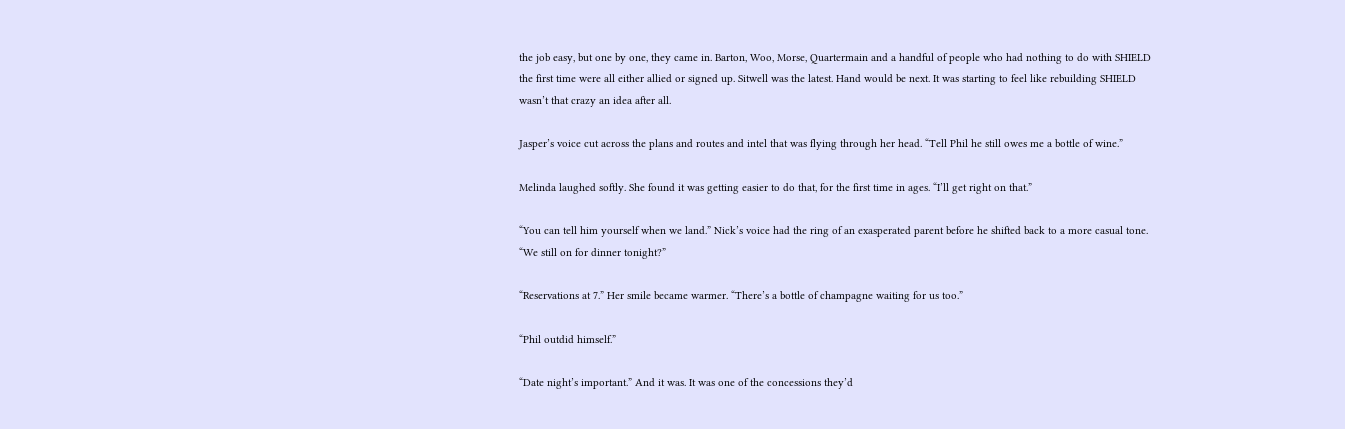the job easy, but one by one, they came in. Barton, Woo, Morse, Quartermain and a handful of people who had nothing to do with SHIELD the first time were all either allied or signed up. Sitwell was the latest. Hand would be next. It was starting to feel like rebuilding SHIELD wasn’t that crazy an idea after all.

Jasper’s voice cut across the plans and routes and intel that was flying through her head. “Tell Phil he still owes me a bottle of wine.”

Melinda laughed softly. She found it was getting easier to do that, for the first time in ages. “I’ll get right on that.”

“You can tell him yourself when we land.” Nick’s voice had the ring of an exasperated parent before he shifted back to a more casual tone. “We still on for dinner tonight?”

“Reservations at 7.” Her smile became warmer. “There’s a bottle of champagne waiting for us too.”

“Phil outdid himself.”

“Date night’s important.” And it was. It was one of the concessions they’d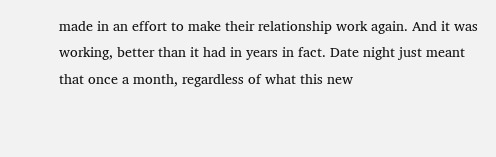made in an effort to make their relationship work again. And it was working, better than it had in years in fact. Date night just meant that once a month, regardless of what this new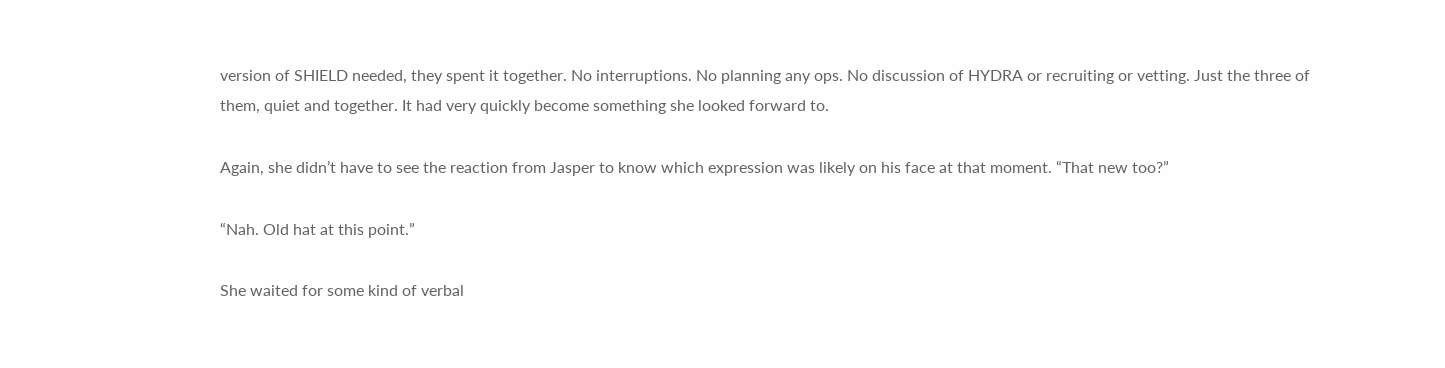version of SHIELD needed, they spent it together. No interruptions. No planning any ops. No discussion of HYDRA or recruiting or vetting. Just the three of them, quiet and together. It had very quickly become something she looked forward to.

Again, she didn’t have to see the reaction from Jasper to know which expression was likely on his face at that moment. “That new too?”

“Nah. Old hat at this point.”

She waited for some kind of verbal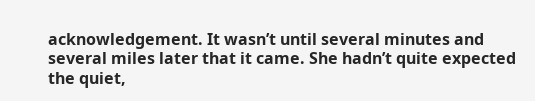acknowledgement. It wasn’t until several minutes and several miles later that it came. She hadn’t quite expected the quiet,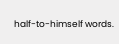half-to-himself words.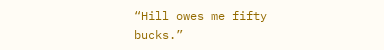“Hill owes me fifty bucks.”